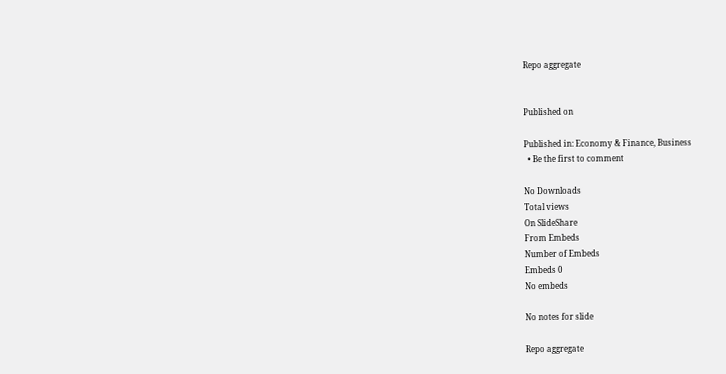Repo aggregate


Published on

Published in: Economy & Finance, Business
  • Be the first to comment

No Downloads
Total views
On SlideShare
From Embeds
Number of Embeds
Embeds 0
No embeds

No notes for slide

Repo aggregate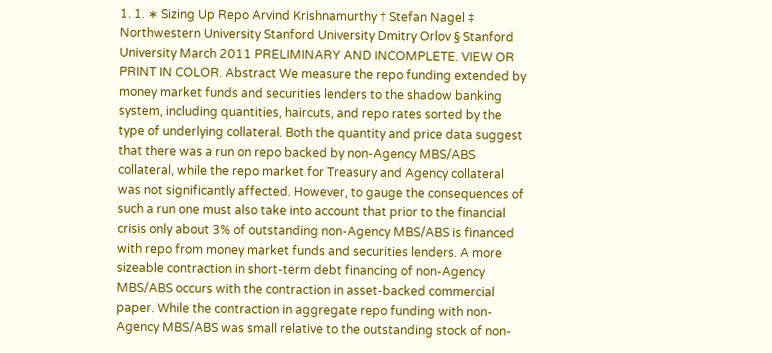1. 1. ∗ Sizing Up Repo Arvind Krishnamurthy † Stefan Nagel ‡ Northwestern University Stanford University Dmitry Orlov § Stanford University March 2011 PRELIMINARY AND INCOMPLETE. VIEW OR PRINT IN COLOR. Abstract We measure the repo funding extended by money market funds and securities lenders to the shadow banking system, including quantities, haircuts, and repo rates sorted by the type of underlying collateral. Both the quantity and price data suggest that there was a run on repo backed by non-Agency MBS/ABS collateral, while the repo market for Treasury and Agency collateral was not significantly affected. However, to gauge the consequences of such a run one must also take into account that prior to the financial crisis only about 3% of outstanding non-Agency MBS/ABS is financed with repo from money market funds and securities lenders. A more sizeable contraction in short-term debt financing of non-Agency MBS/ABS occurs with the contraction in asset-backed commercial paper. While the contraction in aggregate repo funding with non- Agency MBS/ABS was small relative to the outstanding stock of non-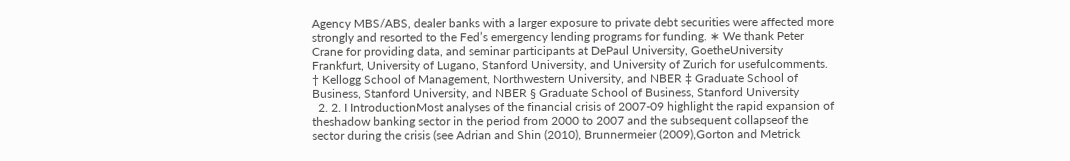Agency MBS/ABS, dealer banks with a larger exposure to private debt securities were affected more strongly and resorted to the Fed’s emergency lending programs for funding. ∗ We thank Peter Crane for providing data, and seminar participants at DePaul University, GoetheUniversity Frankfurt, University of Lugano, Stanford University, and University of Zurich for usefulcomments. † Kellogg School of Management, Northwestern University, and NBER ‡ Graduate School of Business, Stanford University, and NBER § Graduate School of Business, Stanford University
  2. 2. I IntroductionMost analyses of the financial crisis of 2007-09 highlight the rapid expansion of theshadow banking sector in the period from 2000 to 2007 and the subsequent collapseof the sector during the crisis (see Adrian and Shin (2010), Brunnermeier (2009),Gorton and Metrick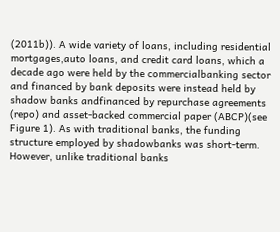(2011b)). A wide variety of loans, including residential mortgages,auto loans, and credit card loans, which a decade ago were held by the commercialbanking sector and financed by bank deposits were instead held by shadow banks andfinanced by repurchase agreements (repo) and asset-backed commercial paper (ABCP)(see Figure 1). As with traditional banks, the funding structure employed by shadowbanks was short-term. However, unlike traditional banks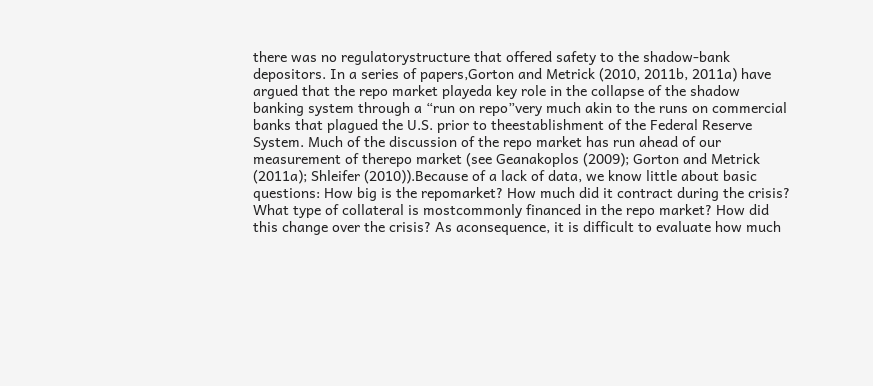there was no regulatorystructure that offered safety to the shadow-bank depositors. In a series of papers,Gorton and Metrick (2010, 2011b, 2011a) have argued that the repo market playeda key role in the collapse of the shadow banking system through a “run on repo”very much akin to the runs on commercial banks that plagued the U.S. prior to theestablishment of the Federal Reserve System. Much of the discussion of the repo market has run ahead of our measurement of therepo market (see Geanakoplos (2009); Gorton and Metrick (2011a); Shleifer (2010)).Because of a lack of data, we know little about basic questions: How big is the repomarket? How much did it contract during the crisis? What type of collateral is mostcommonly financed in the repo market? How did this change over the crisis? As aconsequence, it is difficult to evaluate how much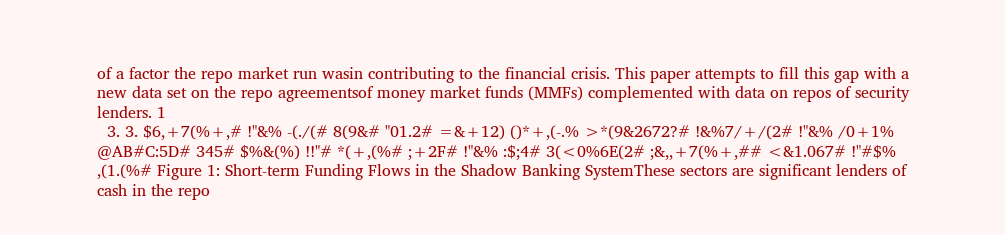of a factor the repo market run wasin contributing to the financial crisis. This paper attempts to fill this gap with a new data set on the repo agreementsof money market funds (MMFs) complemented with data on repos of security lenders. 1
  3. 3. $6,+7(%+,# !"&% -(./(# 8(9&# "01.2# =&+12) ()*+,(-.% >*(9&2672?# !&%7/+/(2# !"&% /0+1% @AB#C:5D# 345# $%&(%) !!"# *(+,(%# ;+2F# !"&% :$;4# 3(<0%6E(2# ;&,,+7(%+,## <&1.067# !"#$% ,(1.(%# Figure 1: Short-term Funding Flows in the Shadow Banking SystemThese sectors are significant lenders of cash in the repo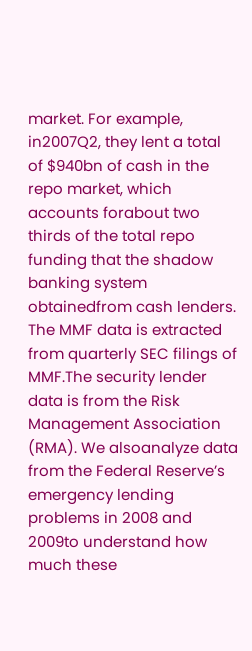market. For example, in2007Q2, they lent a total of $940bn of cash in the repo market, which accounts forabout two thirds of the total repo funding that the shadow banking system obtainedfrom cash lenders. The MMF data is extracted from quarterly SEC filings of MMF.The security lender data is from the Risk Management Association (RMA). We alsoanalyze data from the Federal Reserve’s emergency lending problems in 2008 and 2009to understand how much these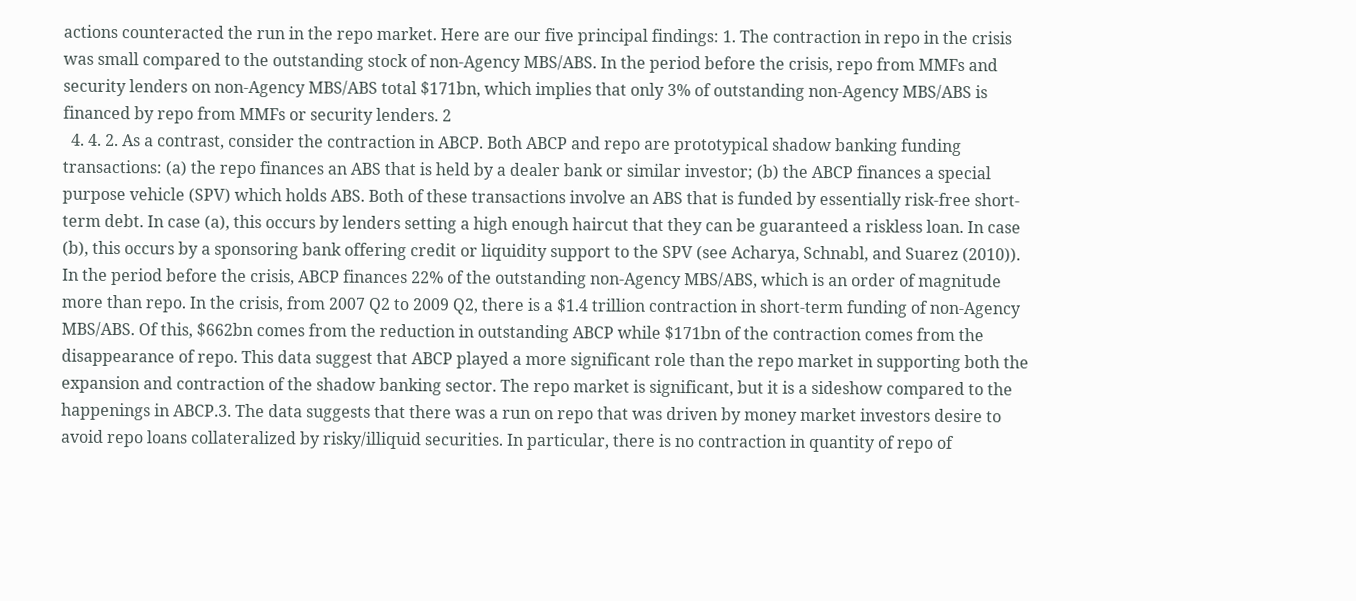actions counteracted the run in the repo market. Here are our five principal findings: 1. The contraction in repo in the crisis was small compared to the outstanding stock of non-Agency MBS/ABS. In the period before the crisis, repo from MMFs and security lenders on non-Agency MBS/ABS total $171bn, which implies that only 3% of outstanding non-Agency MBS/ABS is financed by repo from MMFs or security lenders. 2
  4. 4. 2. As a contrast, consider the contraction in ABCP. Both ABCP and repo are prototypical shadow banking funding transactions: (a) the repo finances an ABS that is held by a dealer bank or similar investor; (b) the ABCP finances a special purpose vehicle (SPV) which holds ABS. Both of these transactions involve an ABS that is funded by essentially risk-free short-term debt. In case (a), this occurs by lenders setting a high enough haircut that they can be guaranteed a riskless loan. In case (b), this occurs by a sponsoring bank offering credit or liquidity support to the SPV (see Acharya, Schnabl, and Suarez (2010)). In the period before the crisis, ABCP finances 22% of the outstanding non-Agency MBS/ABS, which is an order of magnitude more than repo. In the crisis, from 2007 Q2 to 2009 Q2, there is a $1.4 trillion contraction in short-term funding of non-Agency MBS/ABS. Of this, $662bn comes from the reduction in outstanding ABCP while $171bn of the contraction comes from the disappearance of repo. This data suggest that ABCP played a more significant role than the repo market in supporting both the expansion and contraction of the shadow banking sector. The repo market is significant, but it is a sideshow compared to the happenings in ABCP.3. The data suggests that there was a run on repo that was driven by money market investors desire to avoid repo loans collateralized by risky/illiquid securities. In particular, there is no contraction in quantity of repo of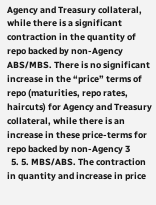Agency and Treasury collateral, while there is a significant contraction in the quantity of repo backed by non-Agency ABS/MBS. There is no significant increase in the “price” terms of repo (maturities, repo rates, haircuts) for Agency and Treasury collateral, while there is an increase in these price-terms for repo backed by non-Agency 3
  5. 5. MBS/ABS. The contraction in quantity and increase in price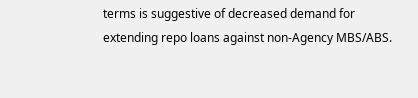terms is suggestive of decreased demand for extending repo loans against non-Agency MBS/ABS.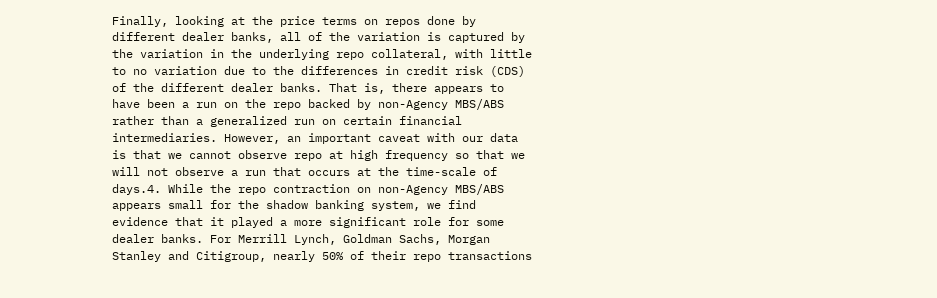Finally, looking at the price terms on repos done by different dealer banks, all of the variation is captured by the variation in the underlying repo collateral, with little to no variation due to the differences in credit risk (CDS) of the different dealer banks. That is, there appears to have been a run on the repo backed by non-Agency MBS/ABS rather than a generalized run on certain financial intermediaries. However, an important caveat with our data is that we cannot observe repo at high frequency so that we will not observe a run that occurs at the time-scale of days.4. While the repo contraction on non-Agency MBS/ABS appears small for the shadow banking system, we find evidence that it played a more significant role for some dealer banks. For Merrill Lynch, Goldman Sachs, Morgan Stanley and Citigroup, nearly 50% of their repo transactions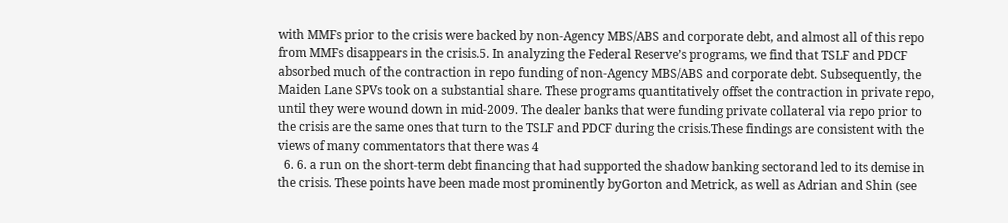with MMFs prior to the crisis were backed by non-Agency MBS/ABS and corporate debt, and almost all of this repo from MMFs disappears in the crisis.5. In analyzing the Federal Reserve’s programs, we find that TSLF and PDCF absorbed much of the contraction in repo funding of non-Agency MBS/ABS and corporate debt. Subsequently, the Maiden Lane SPVs took on a substantial share. These programs quantitatively offset the contraction in private repo, until they were wound down in mid-2009. The dealer banks that were funding private collateral via repo prior to the crisis are the same ones that turn to the TSLF and PDCF during the crisis.These findings are consistent with the views of many commentators that there was 4
  6. 6. a run on the short-term debt financing that had supported the shadow banking sectorand led to its demise in the crisis. These points have been made most prominently byGorton and Metrick, as well as Adrian and Shin (see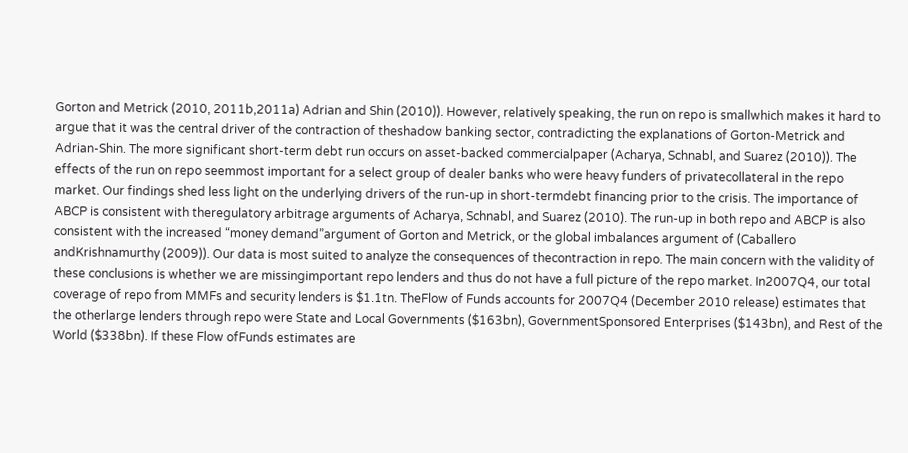Gorton and Metrick (2010, 2011b,2011a) Adrian and Shin (2010)). However, relatively speaking, the run on repo is smallwhich makes it hard to argue that it was the central driver of the contraction of theshadow banking sector, contradicting the explanations of Gorton-Metrick and Adrian-Shin. The more significant short-term debt run occurs on asset-backed commercialpaper (Acharya, Schnabl, and Suarez (2010)). The effects of the run on repo seemmost important for a select group of dealer banks who were heavy funders of privatecollateral in the repo market. Our findings shed less light on the underlying drivers of the run-up in short-termdebt financing prior to the crisis. The importance of ABCP is consistent with theregulatory arbitrage arguments of Acharya, Schnabl, and Suarez (2010). The run-up in both repo and ABCP is also consistent with the increased “money demand”argument of Gorton and Metrick, or the global imbalances argument of (Caballero andKrishnamurthy (2009)). Our data is most suited to analyze the consequences of thecontraction in repo. The main concern with the validity of these conclusions is whether we are missingimportant repo lenders and thus do not have a full picture of the repo market. In2007Q4, our total coverage of repo from MMFs and security lenders is $1.1tn. TheFlow of Funds accounts for 2007Q4 (December 2010 release) estimates that the otherlarge lenders through repo were State and Local Governments ($163bn), GovernmentSponsored Enterprises ($143bn), and Rest of the World ($338bn). If these Flow ofFunds estimates are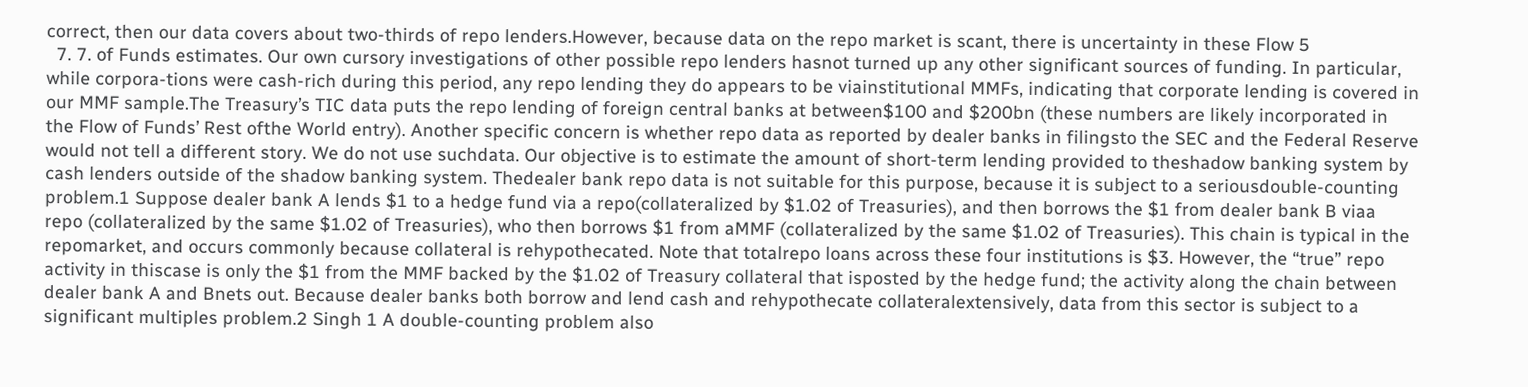correct, then our data covers about two-thirds of repo lenders.However, because data on the repo market is scant, there is uncertainty in these Flow 5
  7. 7. of Funds estimates. Our own cursory investigations of other possible repo lenders hasnot turned up any other significant sources of funding. In particular, while corpora-tions were cash-rich during this period, any repo lending they do appears to be viainstitutional MMFs, indicating that corporate lending is covered in our MMF sample.The Treasury’s TIC data puts the repo lending of foreign central banks at between$100 and $200bn (these numbers are likely incorporated in the Flow of Funds’ Rest ofthe World entry). Another specific concern is whether repo data as reported by dealer banks in filingsto the SEC and the Federal Reserve would not tell a different story. We do not use suchdata. Our objective is to estimate the amount of short-term lending provided to theshadow banking system by cash lenders outside of the shadow banking system. Thedealer bank repo data is not suitable for this purpose, because it is subject to a seriousdouble-counting problem.1 Suppose dealer bank A lends $1 to a hedge fund via a repo(collateralized by $1.02 of Treasuries), and then borrows the $1 from dealer bank B viaa repo (collateralized by the same $1.02 of Treasuries), who then borrows $1 from aMMF (collateralized by the same $1.02 of Treasuries). This chain is typical in the repomarket, and occurs commonly because collateral is rehypothecated. Note that totalrepo loans across these four institutions is $3. However, the “true” repo activity in thiscase is only the $1 from the MMF backed by the $1.02 of Treasury collateral that isposted by the hedge fund; the activity along the chain between dealer bank A and Bnets out. Because dealer banks both borrow and lend cash and rehypothecate collateralextensively, data from this sector is subject to a significant multiples problem.2 Singh 1 A double-counting problem also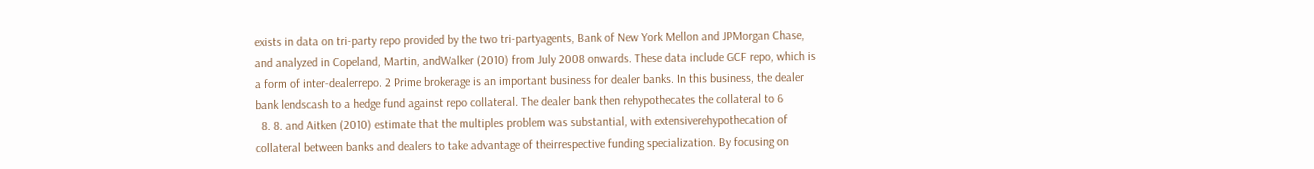exists in data on tri-party repo provided by the two tri-partyagents, Bank of New York Mellon and JPMorgan Chase, and analyzed in Copeland, Martin, andWalker (2010) from July 2008 onwards. These data include GCF repo, which is a form of inter-dealerrepo. 2 Prime brokerage is an important business for dealer banks. In this business, the dealer bank lendscash to a hedge fund against repo collateral. The dealer bank then rehypothecates the collateral to 6
  8. 8. and Aitken (2010) estimate that the multiples problem was substantial, with extensiverehypothecation of collateral between banks and dealers to take advantage of theirrespective funding specialization. By focusing on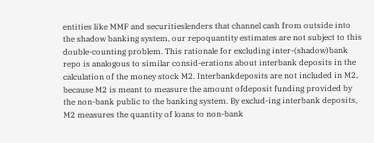entities like MMF and securitieslenders that channel cash from outside into the shadow banking system, our repoquantity estimates are not subject to this double-counting problem. This rationale for excluding inter-(shadow)bank repo is analogous to similar consid-erations about interbank deposits in the calculation of the money stock M2. Interbankdeposits are not included in M2, because M2 is meant to measure the amount ofdeposit funding provided by the non-bank public to the banking system. By exclud-ing interbank deposits, M2 measures the quantity of loans to non-bank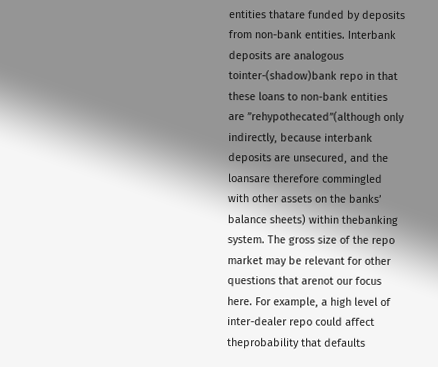entities thatare funded by deposits from non-bank entities. Interbank deposits are analogous tointer-(shadow)bank repo in that these loans to non-bank entities are ”rehypothecated”(although only indirectly, because interbank deposits are unsecured, and the loansare therefore commingled with other assets on the banks’ balance sheets) within thebanking system. The gross size of the repo market may be relevant for other questions that arenot our focus here. For example, a high level of inter-dealer repo could affect theprobability that defaults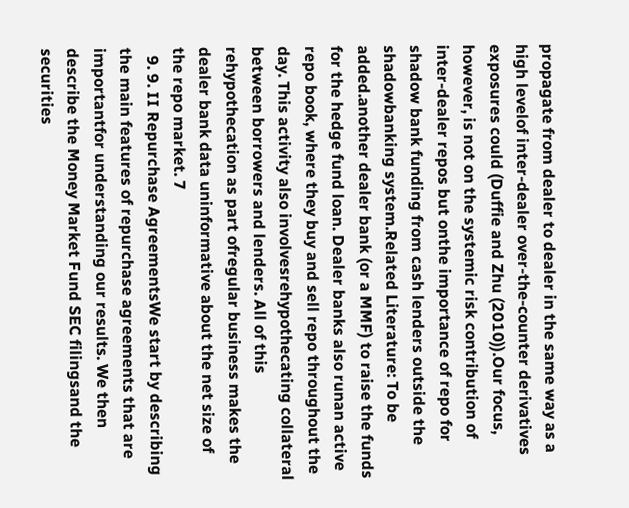propagate from dealer to dealer in the same way as a high levelof inter-dealer over-the-counter derivatives exposures could (Duffie and Zhu (2010)).Our focus, however, is not on the systemic risk contribution of inter-dealer repos but onthe importance of repo for shadow bank funding from cash lenders outside the shadowbanking system.Related Literature: To be added.another dealer bank (or a MMF) to raise the funds for the hedge fund loan. Dealer banks also runan active repo book, where they buy and sell repo throughout the day. This activity also involvesrehypothecating collateral between borrowers and lenders. All of this rehypothecation as part ofregular business makes the dealer bank data uninformative about the net size of the repo market. 7
  9. 9. II Repurchase AgreementsWe start by describing the main features of repurchase agreements that are importantfor understanding our results. We then describe the Money Market Fund SEC filingsand the securities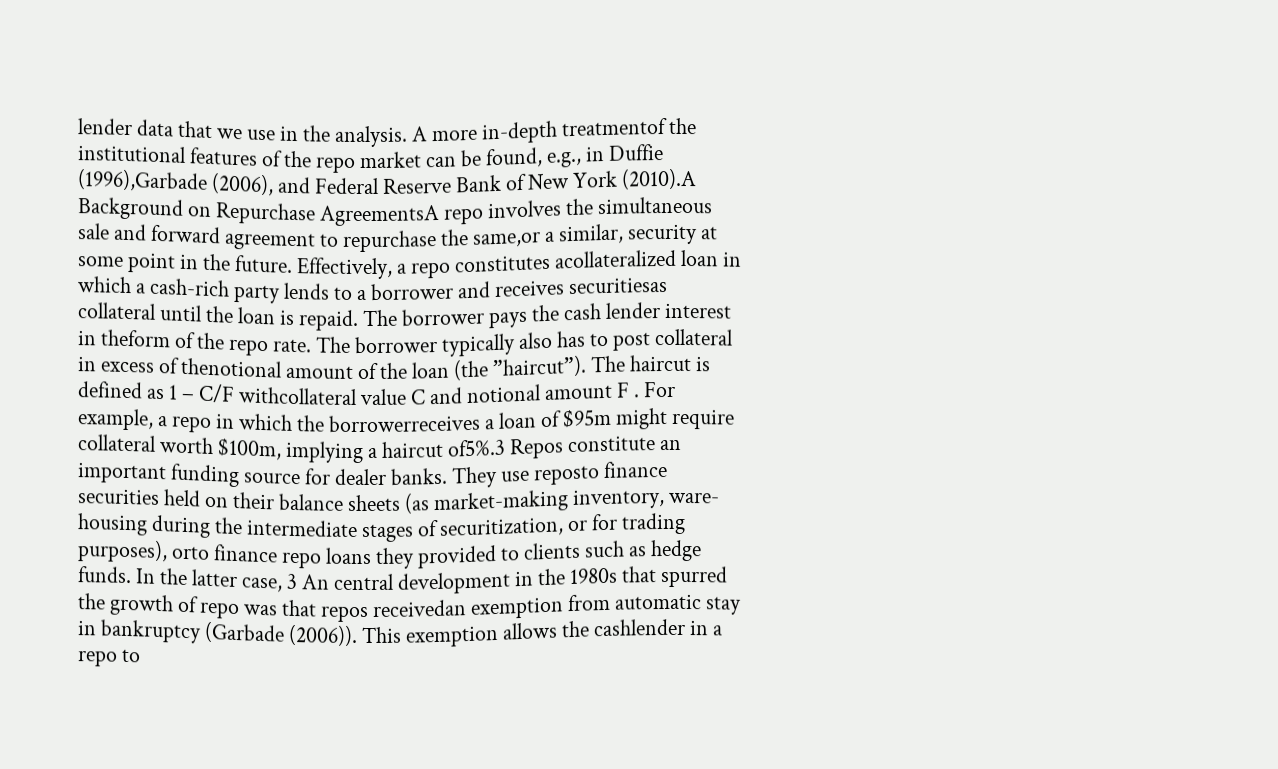lender data that we use in the analysis. A more in-depth treatmentof the institutional features of the repo market can be found, e.g., in Duffie (1996),Garbade (2006), and Federal Reserve Bank of New York (2010).A Background on Repurchase AgreementsA repo involves the simultaneous sale and forward agreement to repurchase the same,or a similar, security at some point in the future. Effectively, a repo constitutes acollateralized loan in which a cash-rich party lends to a borrower and receives securitiesas collateral until the loan is repaid. The borrower pays the cash lender interest in theform of the repo rate. The borrower typically also has to post collateral in excess of thenotional amount of the loan (the ”haircut”). The haircut is defined as 1 − C/F withcollateral value C and notional amount F . For example, a repo in which the borrowerreceives a loan of $95m might require collateral worth $100m, implying a haircut of5%.3 Repos constitute an important funding source for dealer banks. They use reposto finance securities held on their balance sheets (as market-making inventory, ware-housing during the intermediate stages of securitization, or for trading purposes), orto finance repo loans they provided to clients such as hedge funds. In the latter case, 3 An central development in the 1980s that spurred the growth of repo was that repos receivedan exemption from automatic stay in bankruptcy (Garbade (2006)). This exemption allows the cashlender in a repo to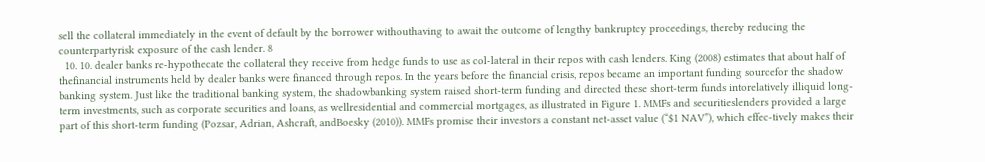sell the collateral immediately in the event of default by the borrower withouthaving to await the outcome of lengthy bankruptcy proceedings, thereby reducing the counterpartyrisk exposure of the cash lender. 8
  10. 10. dealer banks re-hypothecate the collateral they receive from hedge funds to use as col-lateral in their repos with cash lenders. King (2008) estimates that about half of thefinancial instruments held by dealer banks were financed through repos. In the years before the financial crisis, repos became an important funding sourcefor the shadow banking system. Just like the traditional banking system, the shadowbanking system raised short-term funding and directed these short-term funds intorelatively illiquid long-term investments, such as corporate securities and loans, as wellresidential and commercial mortgages, as illustrated in Figure 1. MMFs and securitieslenders provided a large part of this short-term funding (Pozsar, Adrian, Ashcraft, andBoesky (2010)). MMFs promise their investors a constant net-asset value (“$1 NAV”), which effec-tively makes their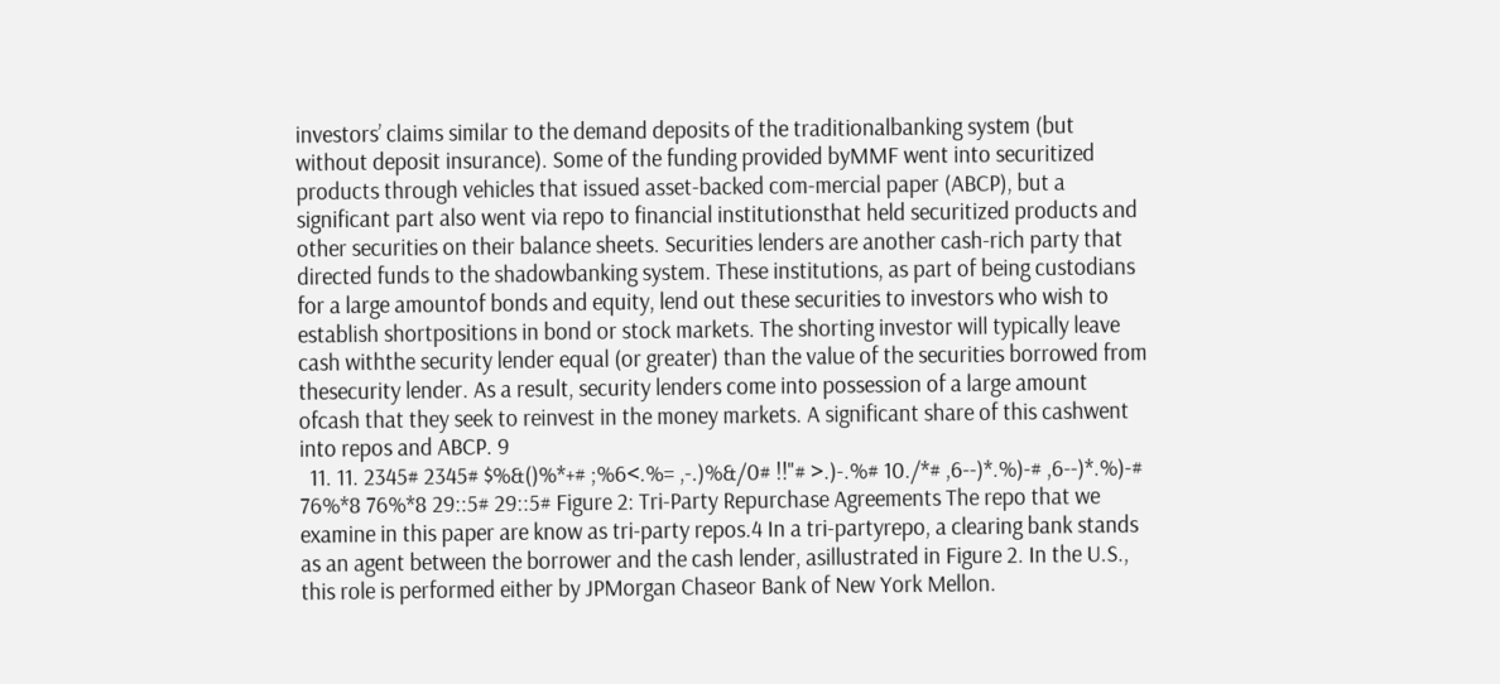investors’ claims similar to the demand deposits of the traditionalbanking system (but without deposit insurance). Some of the funding provided byMMF went into securitized products through vehicles that issued asset-backed com-mercial paper (ABCP), but a significant part also went via repo to financial institutionsthat held securitized products and other securities on their balance sheets. Securities lenders are another cash-rich party that directed funds to the shadowbanking system. These institutions, as part of being custodians for a large amountof bonds and equity, lend out these securities to investors who wish to establish shortpositions in bond or stock markets. The shorting investor will typically leave cash withthe security lender equal (or greater) than the value of the securities borrowed from thesecurity lender. As a result, security lenders come into possession of a large amount ofcash that they seek to reinvest in the money markets. A significant share of this cashwent into repos and ABCP. 9
  11. 11. 2345# 2345# $%&()%*+# ;%6<.%= ,-.)%&/0# !!"# >.)-.%# 10./*# ,6--)*.%)-# ,6--)*.%)-# 76%*8 76%*8 29::5# 29::5# Figure 2: Tri-Party Repurchase Agreements The repo that we examine in this paper are know as tri-party repos.4 In a tri-partyrepo, a clearing bank stands as an agent between the borrower and the cash lender, asillustrated in Figure 2. In the U.S., this role is performed either by JPMorgan Chaseor Bank of New York Mellon.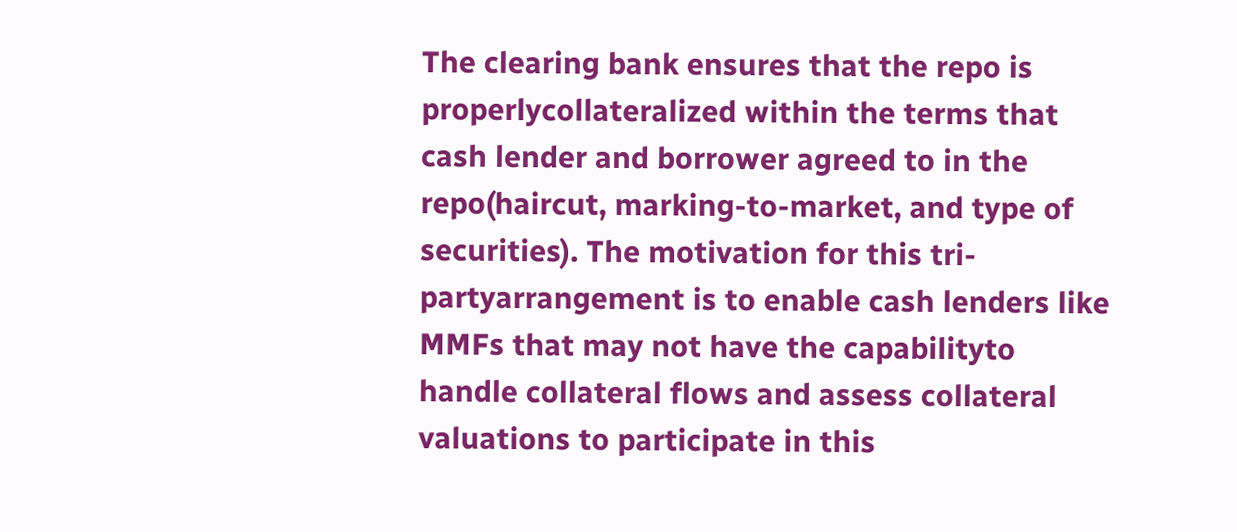The clearing bank ensures that the repo is properlycollateralized within the terms that cash lender and borrower agreed to in the repo(haircut, marking-to-market, and type of securities). The motivation for this tri-partyarrangement is to enable cash lenders like MMFs that may not have the capabilityto handle collateral flows and assess collateral valuations to participate in this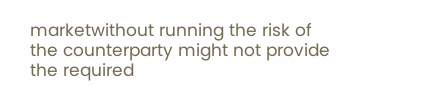marketwithout running the risk of the counterparty might not provide the required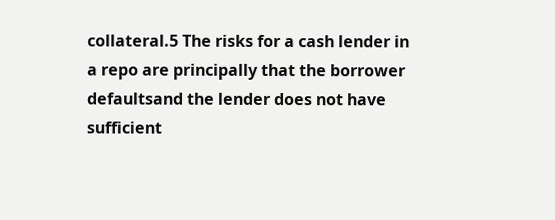collateral.5 The risks for a cash lender in a repo are principally that the borrower defaultsand the lender does not have sufficient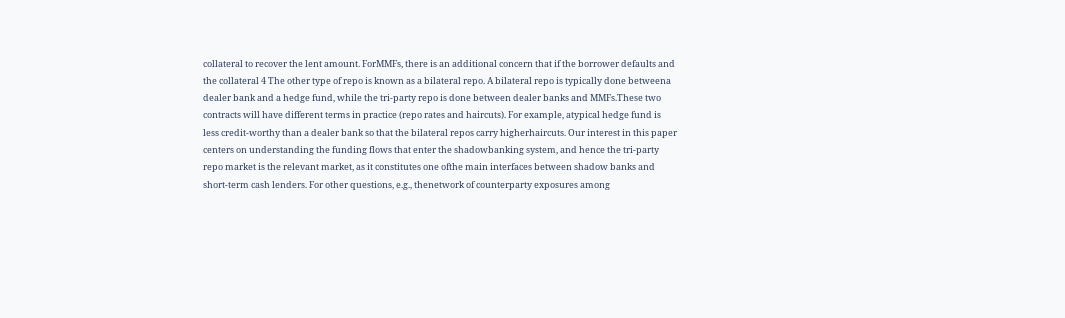collateral to recover the lent amount. ForMMFs, there is an additional concern that if the borrower defaults and the collateral 4 The other type of repo is known as a bilateral repo. A bilateral repo is typically done betweena dealer bank and a hedge fund, while the tri-party repo is done between dealer banks and MMFs.These two contracts will have different terms in practice (repo rates and haircuts). For example, atypical hedge fund is less credit-worthy than a dealer bank so that the bilateral repos carry higherhaircuts. Our interest in this paper centers on understanding the funding flows that enter the shadowbanking system, and hence the tri-party repo market is the relevant market, as it constitutes one ofthe main interfaces between shadow banks and short-term cash lenders. For other questions, e.g., thenetwork of counterparty exposures among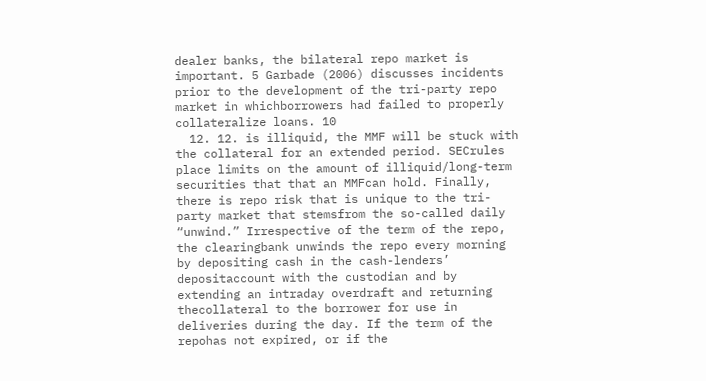dealer banks, the bilateral repo market is important. 5 Garbade (2006) discusses incidents prior to the development of the tri-party repo market in whichborrowers had failed to properly collateralize loans. 10
  12. 12. is illiquid, the MMF will be stuck with the collateral for an extended period. SECrules place limits on the amount of illiquid/long-term securities that that an MMFcan hold. Finally, there is repo risk that is unique to the tri-party market that stemsfrom the so-called daily “unwind.” Irrespective of the term of the repo, the clearingbank unwinds the repo every morning by depositing cash in the cash-lenders’ depositaccount with the custodian and by extending an intraday overdraft and returning thecollateral to the borrower for use in deliveries during the day. If the term of the repohas not expired, or if the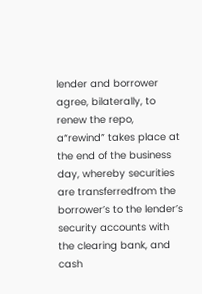lender and borrower agree, bilaterally, to renew the repo, a“rewind” takes place at the end of the business day, whereby securities are transferredfrom the borrower’s to the lender’s security accounts with the clearing bank, and cash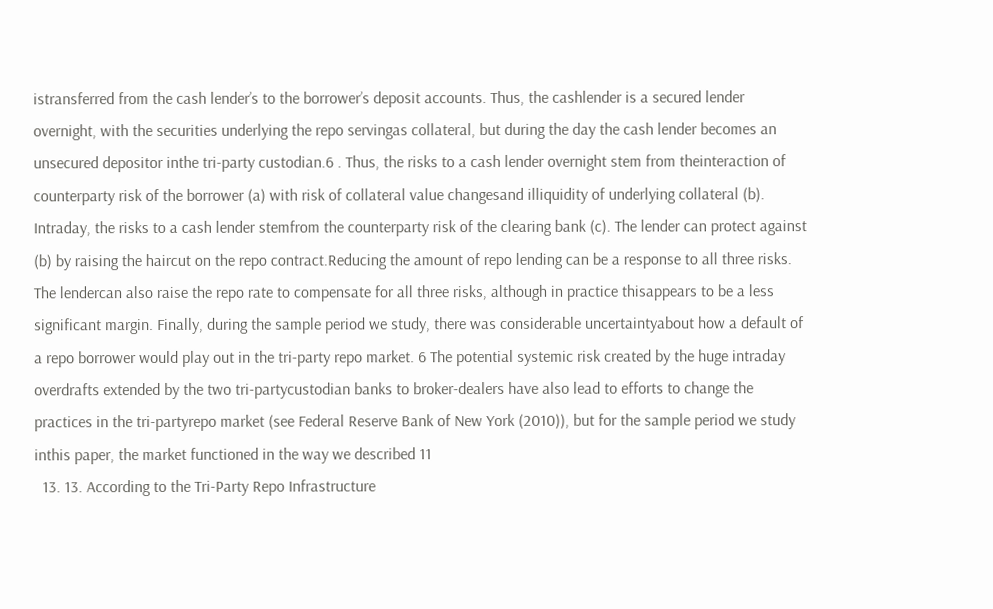istransferred from the cash lender’s to the borrower’s deposit accounts. Thus, the cashlender is a secured lender overnight, with the securities underlying the repo servingas collateral, but during the day the cash lender becomes an unsecured depositor inthe tri-party custodian.6 . Thus, the risks to a cash lender overnight stem from theinteraction of counterparty risk of the borrower (a) with risk of collateral value changesand illiquidity of underlying collateral (b). Intraday, the risks to a cash lender stemfrom the counterparty risk of the clearing bank (c). The lender can protect against (b) by raising the haircut on the repo contract.Reducing the amount of repo lending can be a response to all three risks. The lendercan also raise the repo rate to compensate for all three risks, although in practice thisappears to be a less significant margin. Finally, during the sample period we study, there was considerable uncertaintyabout how a default of a repo borrower would play out in the tri-party repo market. 6 The potential systemic risk created by the huge intraday overdrafts extended by the two tri-partycustodian banks to broker-dealers have also lead to efforts to change the practices in the tri-partyrepo market (see Federal Reserve Bank of New York (2010)), but for the sample period we study inthis paper, the market functioned in the way we described 11
  13. 13. According to the Tri-Party Repo Infrastructure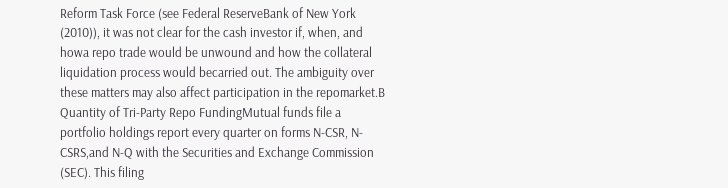Reform Task Force (see Federal ReserveBank of New York (2010)), it was not clear for the cash investor if, when, and howa repo trade would be unwound and how the collateral liquidation process would becarried out. The ambiguity over these matters may also affect participation in the repomarket.B Quantity of Tri-Party Repo FundingMutual funds file a portfolio holdings report every quarter on forms N-CSR, N-CSRS,and N-Q with the Securities and Exchange Commission (SEC). This filing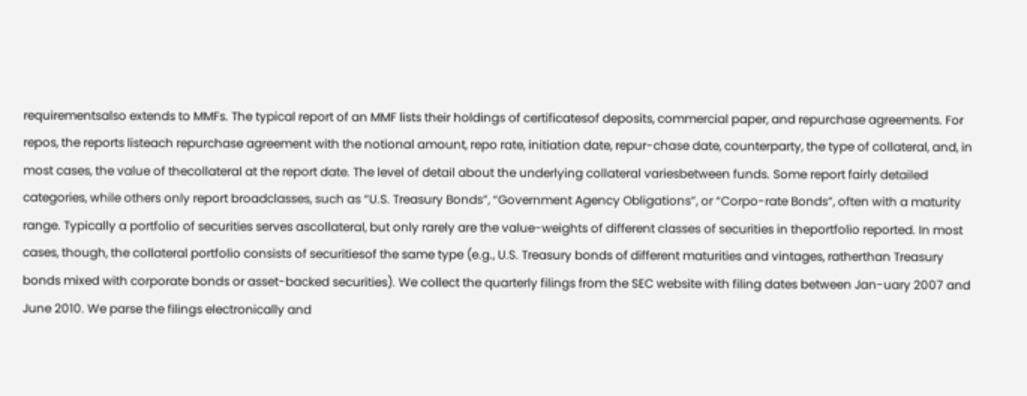requirementsalso extends to MMFs. The typical report of an MMF lists their holdings of certificatesof deposits, commercial paper, and repurchase agreements. For repos, the reports listeach repurchase agreement with the notional amount, repo rate, initiation date, repur-chase date, counterparty, the type of collateral, and, in most cases, the value of thecollateral at the report date. The level of detail about the underlying collateral variesbetween funds. Some report fairly detailed categories, while others only report broadclasses, such as “U.S. Treasury Bonds”, “Government Agency Obligations”, or “Corpo-rate Bonds”, often with a maturity range. Typically a portfolio of securities serves ascollateral, but only rarely are the value-weights of different classes of securities in theportfolio reported. In most cases, though, the collateral portfolio consists of securitiesof the same type (e.g., U.S. Treasury bonds of different maturities and vintages, ratherthan Treasury bonds mixed with corporate bonds or asset-backed securities). We collect the quarterly filings from the SEC website with filing dates between Jan-uary 2007 and June 2010. We parse the filings electronically and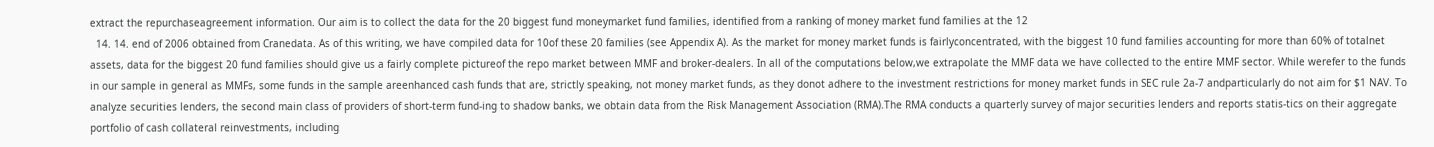extract the repurchaseagreement information. Our aim is to collect the data for the 20 biggest fund moneymarket fund families, identified from a ranking of money market fund families at the 12
  14. 14. end of 2006 obtained from Cranedata. As of this writing, we have compiled data for 10of these 20 families (see Appendix A). As the market for money market funds is fairlyconcentrated, with the biggest 10 fund families accounting for more than 60% of totalnet assets, data for the biggest 20 fund families should give us a fairly complete pictureof the repo market between MMF and broker-dealers. In all of the computations below,we extrapolate the MMF data we have collected to the entire MMF sector. While werefer to the funds in our sample in general as MMFs, some funds in the sample areenhanced cash funds that are, strictly speaking, not money market funds, as they donot adhere to the investment restrictions for money market funds in SEC rule 2a-7 andparticularly do not aim for $1 NAV. To analyze securities lenders, the second main class of providers of short-term fund-ing to shadow banks, we obtain data from the Risk Management Association (RMA).The RMA conducts a quarterly survey of major securities lenders and reports statis-tics on their aggregate portfolio of cash collateral reinvestments, including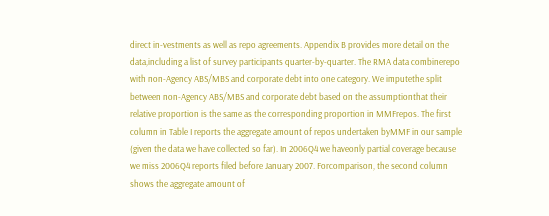direct in-vestments as well as repo agreements. Appendix B provides more detail on the data,including a list of survey participants quarter-by-quarter. The RMA data combinerepo with non-Agency ABS/MBS and corporate debt into one category. We imputethe split between non-Agency ABS/MBS and corporate debt based on the assumptionthat their relative proportion is the same as the corresponding proportion in MMFrepos. The first column in Table I reports the aggregate amount of repos undertaken byMMF in our sample (given the data we have collected so far). In 2006Q4 we haveonly partial coverage because we miss 2006Q4 reports filed before January 2007. Forcomparison, the second column shows the aggregate amount of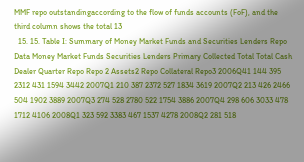MMF repo outstandingaccording to the flow of funds accounts (FoF), and the third column shows the total 13
  15. 15. Table I: Summary of Money Market Funds and Securities Lenders Repo Data Money Market Funds Securities Lenders Primary Collected Total Total Cash Dealer Quarter Repo Repo 2 Assets2 Repo Collateral Repo3 2006Q41 144 395 2312 431 1594 3442 2007Q1 210 387 2372 527 1834 3619 2007Q2 213 426 2466 504 1902 3889 2007Q3 274 528 2780 522 1754 3886 2007Q4 298 606 3033 478 1712 4106 2008Q1 323 592 3383 467 1537 4278 2008Q2 281 518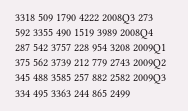3318 509 1790 4222 2008Q3 273 592 3355 490 1519 3989 2008Q4 287 542 3757 228 954 3208 2009Q1 375 562 3739 212 779 2743 2009Q2 345 488 3585 257 882 2582 2009Q3 334 495 3363 244 865 2499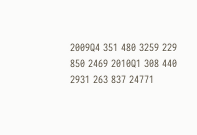2009Q4 351 480 3259 229 850 2469 2010Q1 308 440 2931 263 837 24771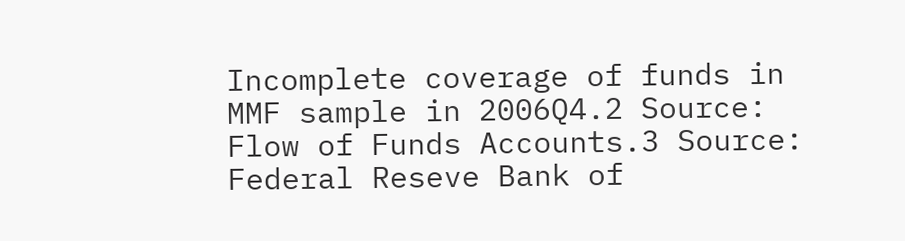Incomplete coverage of funds in MMF sample in 2006Q4.2 Source: Flow of Funds Accounts.3 Source: Federal Reseve Bank of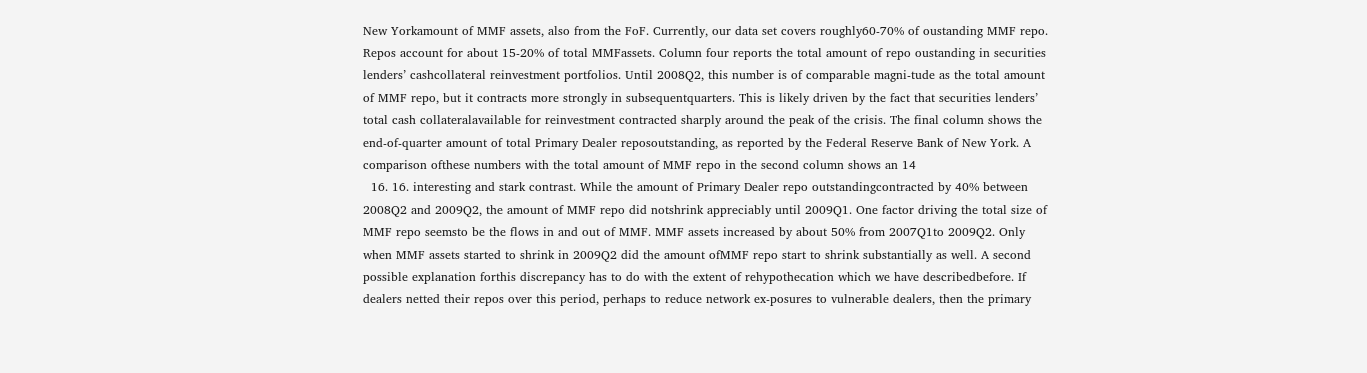New Yorkamount of MMF assets, also from the FoF. Currently, our data set covers roughly60-70% of oustanding MMF repo. Repos account for about 15-20% of total MMFassets. Column four reports the total amount of repo oustanding in securities lenders’ cashcollateral reinvestment portfolios. Until 2008Q2, this number is of comparable magni-tude as the total amount of MMF repo, but it contracts more strongly in subsequentquarters. This is likely driven by the fact that securities lenders’ total cash collateralavailable for reinvestment contracted sharply around the peak of the crisis. The final column shows the end-of-quarter amount of total Primary Dealer reposoutstanding, as reported by the Federal Reserve Bank of New York. A comparison ofthese numbers with the total amount of MMF repo in the second column shows an 14
  16. 16. interesting and stark contrast. While the amount of Primary Dealer repo outstandingcontracted by 40% between 2008Q2 and 2009Q2, the amount of MMF repo did notshrink appreciably until 2009Q1. One factor driving the total size of MMF repo seemsto be the flows in and out of MMF. MMF assets increased by about 50% from 2007Q1to 2009Q2. Only when MMF assets started to shrink in 2009Q2 did the amount ofMMF repo start to shrink substantially as well. A second possible explanation forthis discrepancy has to do with the extent of rehypothecation which we have describedbefore. If dealers netted their repos over this period, perhaps to reduce network ex-posures to vulnerable dealers, then the primary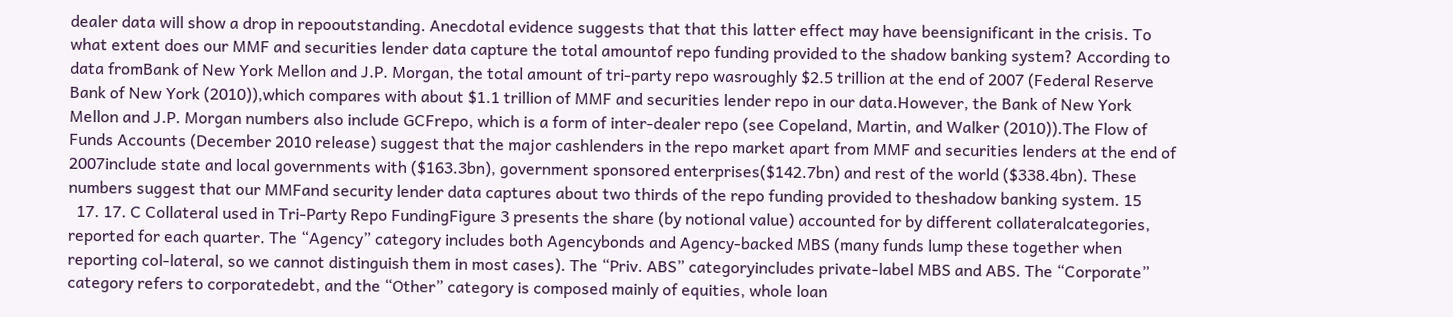dealer data will show a drop in repooutstanding. Anecdotal evidence suggests that that this latter effect may have beensignificant in the crisis. To what extent does our MMF and securities lender data capture the total amountof repo funding provided to the shadow banking system? According to data fromBank of New York Mellon and J.P. Morgan, the total amount of tri-party repo wasroughly $2.5 trillion at the end of 2007 (Federal Reserve Bank of New York (2010)),which compares with about $1.1 trillion of MMF and securities lender repo in our data.However, the Bank of New York Mellon and J.P. Morgan numbers also include GCFrepo, which is a form of inter-dealer repo (see Copeland, Martin, and Walker (2010)).The Flow of Funds Accounts (December 2010 release) suggest that the major cashlenders in the repo market apart from MMF and securities lenders at the end of 2007include state and local governments with ($163.3bn), government sponsored enterprises($142.7bn) and rest of the world ($338.4bn). These numbers suggest that our MMFand security lender data captures about two thirds of the repo funding provided to theshadow banking system. 15
  17. 17. C Collateral used in Tri-Party Repo FundingFigure 3 presents the share (by notional value) accounted for by different collateralcategories, reported for each quarter. The “Agency” category includes both Agencybonds and Agency-backed MBS (many funds lump these together when reporting col-lateral, so we cannot distinguish them in most cases). The “Priv. ABS” categoryincludes private-label MBS and ABS. The “Corporate” category refers to corporatedebt, and the “Other” category is composed mainly of equities, whole loan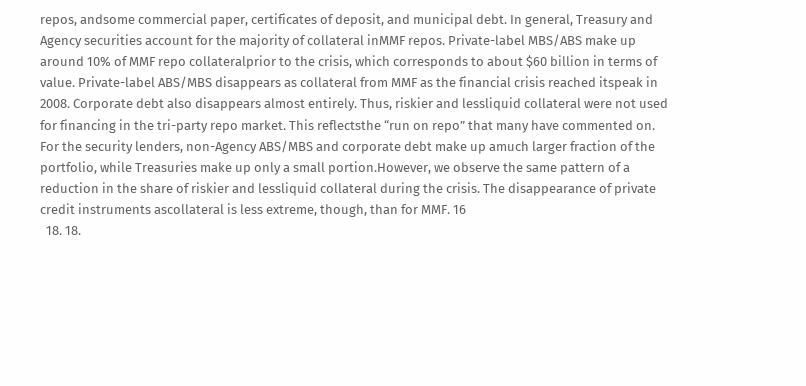repos, andsome commercial paper, certificates of deposit, and municipal debt. In general, Treasury and Agency securities account for the majority of collateral inMMF repos. Private-label MBS/ABS make up around 10% of MMF repo collateralprior to the crisis, which corresponds to about $60 billion in terms of value. Private-label ABS/MBS disappears as collateral from MMF as the financial crisis reached itspeak in 2008. Corporate debt also disappears almost entirely. Thus, riskier and lessliquid collateral were not used for financing in the tri-party repo market. This reflectsthe “run on repo” that many have commented on. For the security lenders, non-Agency ABS/MBS and corporate debt make up amuch larger fraction of the portfolio, while Treasuries make up only a small portion.However, we observe the same pattern of a reduction in the share of riskier and lessliquid collateral during the crisis. The disappearance of private credit instruments ascollateral is less extreme, though, than for MMF. 16
  18. 18.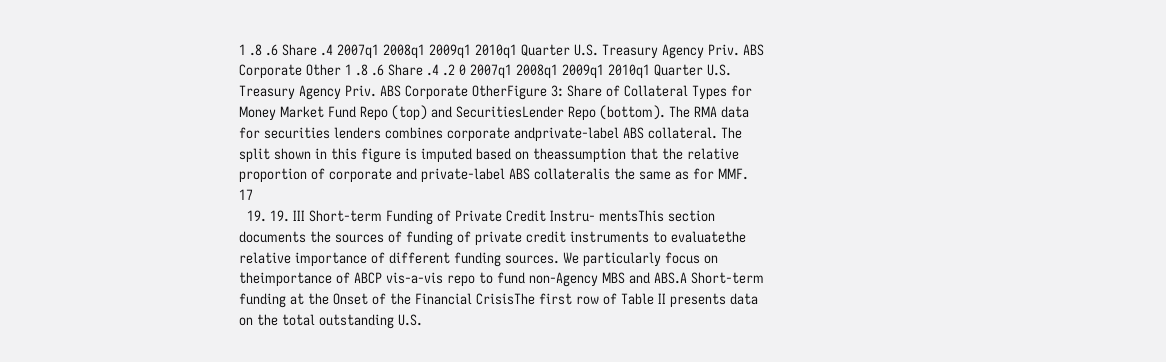1 .8 .6 Share .4 2007q1 2008q1 2009q1 2010q1 Quarter U.S. Treasury Agency Priv. ABS Corporate Other 1 .8 .6 Share .4 .2 0 2007q1 2008q1 2009q1 2010q1 Quarter U.S. Treasury Agency Priv. ABS Corporate OtherFigure 3: Share of Collateral Types for Money Market Fund Repo (top) and SecuritiesLender Repo (bottom). The RMA data for securities lenders combines corporate andprivate-label ABS collateral. The split shown in this figure is imputed based on theassumption that the relative proportion of corporate and private-label ABS collateralis the same as for MMF. 17
  19. 19. III Short-term Funding of Private Credit Instru- mentsThis section documents the sources of funding of private credit instruments to evaluatethe relative importance of different funding sources. We particularly focus on theimportance of ABCP vis-a-vis repo to fund non-Agency MBS and ABS.A Short-term funding at the Onset of the Financial CrisisThe first row of Table II presents data on the total outstanding U.S.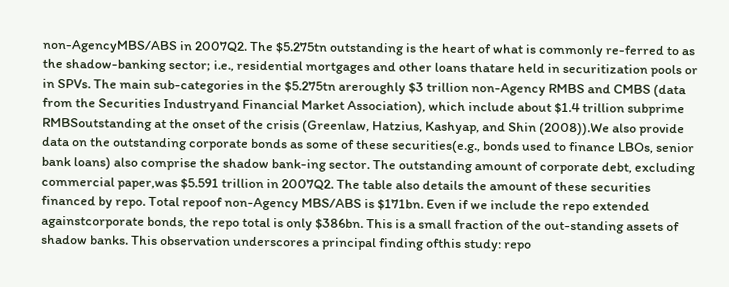non-AgencyMBS/ABS in 2007Q2. The $5.275tn outstanding is the heart of what is commonly re-ferred to as the shadow-banking sector; i.e., residential mortgages and other loans thatare held in securitization pools or in SPVs. The main sub-categories in the $5.275tn areroughly $3 trillion non-Agency RMBS and CMBS (data from the Securities Industryand Financial Market Association), which include about $1.4 trillion subprime RMBSoutstanding at the onset of the crisis (Greenlaw, Hatzius, Kashyap, and Shin (2008)).We also provide data on the outstanding corporate bonds as some of these securities(e.g., bonds used to finance LBOs, senior bank loans) also comprise the shadow bank-ing sector. The outstanding amount of corporate debt, excluding commercial paper,was $5.591 trillion in 2007Q2. The table also details the amount of these securities financed by repo. Total repoof non-Agency MBS/ABS is $171bn. Even if we include the repo extended againstcorporate bonds, the repo total is only $386bn. This is a small fraction of the out-standing assets of shadow banks. This observation underscores a principal finding ofthis study: repo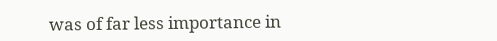was of far less importance in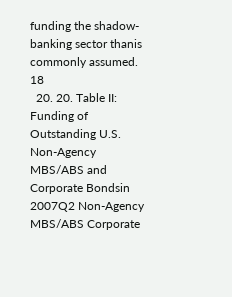funding the shadow-banking sector thanis commonly assumed. 18
  20. 20. Table II: Funding of Outstanding U.S. Non-Agency MBS/ABS and Corporate Bondsin 2007Q2 Non-Agency MBS/ABS Corporate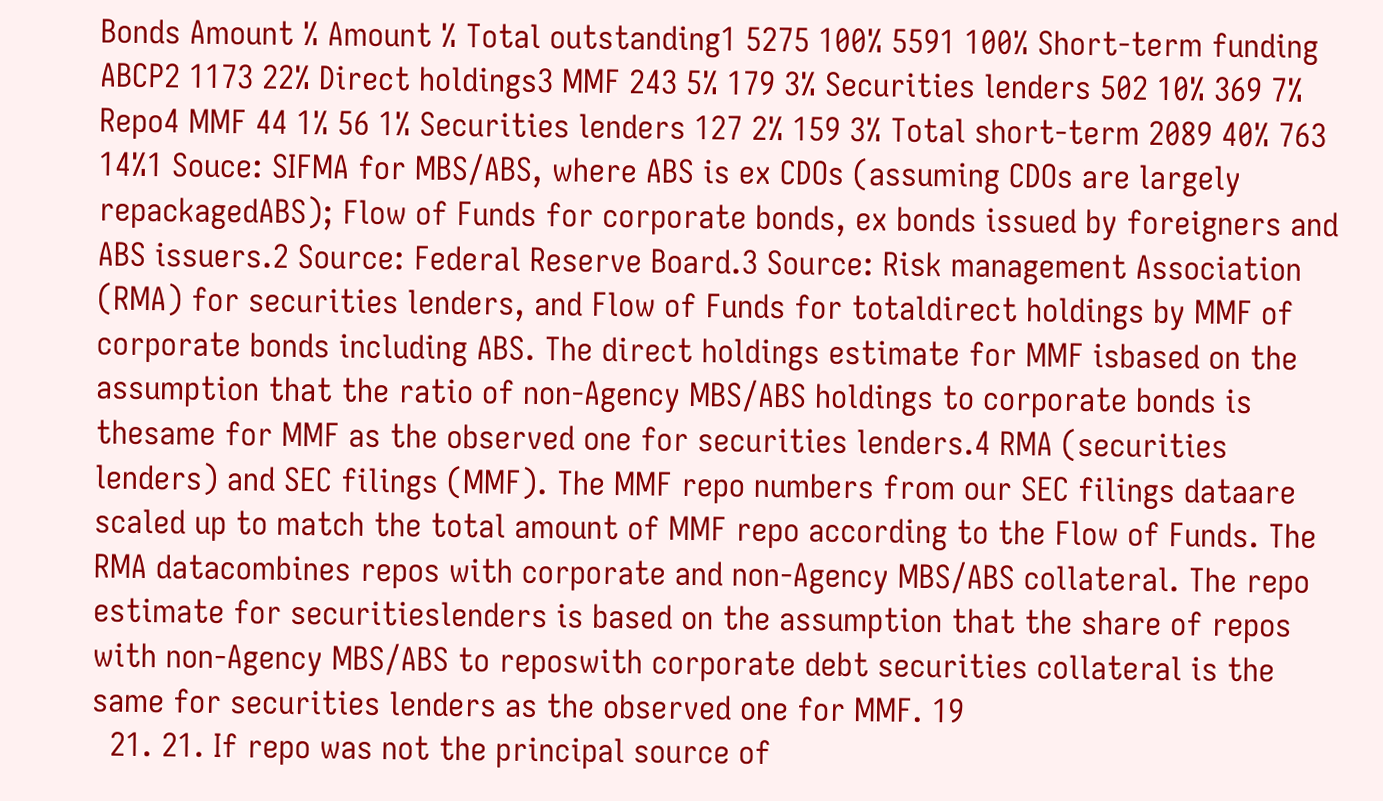Bonds Amount % Amount % Total outstanding1 5275 100% 5591 100% Short-term funding ABCP2 1173 22% Direct holdings3 MMF 243 5% 179 3% Securities lenders 502 10% 369 7% Repo4 MMF 44 1% 56 1% Securities lenders 127 2% 159 3% Total short-term 2089 40% 763 14%1 Souce: SIFMA for MBS/ABS, where ABS is ex CDOs (assuming CDOs are largely repackagedABS); Flow of Funds for corporate bonds, ex bonds issued by foreigners and ABS issuers.2 Source: Federal Reserve Board.3 Source: Risk management Association (RMA) for securities lenders, and Flow of Funds for totaldirect holdings by MMF of corporate bonds including ABS. The direct holdings estimate for MMF isbased on the assumption that the ratio of non-Agency MBS/ABS holdings to corporate bonds is thesame for MMF as the observed one for securities lenders.4 RMA (securities lenders) and SEC filings (MMF). The MMF repo numbers from our SEC filings dataare scaled up to match the total amount of MMF repo according to the Flow of Funds. The RMA datacombines repos with corporate and non-Agency MBS/ABS collateral. The repo estimate for securitieslenders is based on the assumption that the share of repos with non-Agency MBS/ABS to reposwith corporate debt securities collateral is the same for securities lenders as the observed one for MMF. 19
  21. 21. If repo was not the principal source of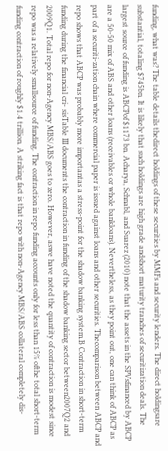funding, what was? The table details thedirect holdings of these securities by MMFs and security lenders. The direct holdingsare substantial, totaling $745bn. It is likely that such holdings are high grade andshort maturity tranches of securitization deals. The largest source of funding is ABCPof $1173 bn. Acharya, Schnabl, and Suarez (2010) note that the assets in the SPVsfinanced by ABCP are a 50-50 mix of ABS and other loans (receivables or whole bankloans). Nevertheless, as they point out, one can think of ABCP as part of a securiti-zation chain where commercial paper is issued against loans and other securities. Thecomparison between ABCP and repo shows that ABCP was probably more importantas a stress-point for the shadow banking system.B Contraction in short-term funding during the financial cri- sisTable III documents the contraction in funding of the shadow banking sector between2007Q2 and 2009Q1. Total repo for non-Agency MBS/ABS goes to zero. However, aswe have noted the quantity of contraction is modest since repo was a relatively smallsource of funding. The contraction in repo funding accounts only for less than 15% ofthe total short-term funding contraction of roughly $1.4 trillion. A striking fact is that repo with non-Agency MBS/ABS collateral completely dis-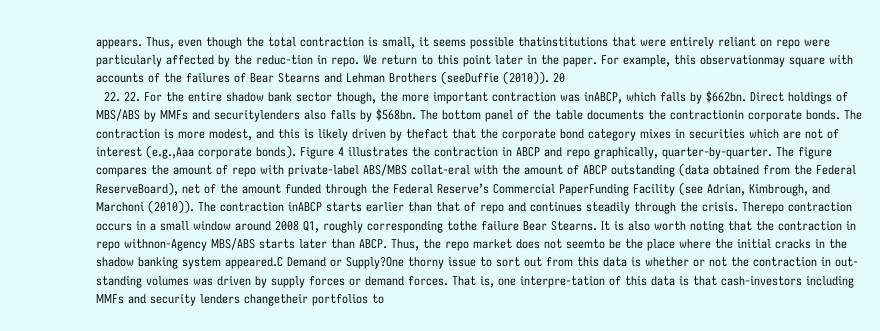appears. Thus, even though the total contraction is small, it seems possible thatinstitutions that were entirely reliant on repo were particularly affected by the reduc-tion in repo. We return to this point later in the paper. For example, this observationmay square with accounts of the failures of Bear Stearns and Lehman Brothers (seeDuffie (2010)). 20
  22. 22. For the entire shadow bank sector though, the more important contraction was inABCP, which falls by $662bn. Direct holdings of MBS/ABS by MMFs and securitylenders also falls by $568bn. The bottom panel of the table documents the contractionin corporate bonds. The contraction is more modest, and this is likely driven by thefact that the corporate bond category mixes in securities which are not of interest (e.g.,Aaa corporate bonds). Figure 4 illustrates the contraction in ABCP and repo graphically, quarter-by-quarter. The figure compares the amount of repo with private-label ABS/MBS collat-eral with the amount of ABCP outstanding (data obtained from the Federal ReserveBoard), net of the amount funded through the Federal Reserve’s Commercial PaperFunding Facility (see Adrian, Kimbrough, and Marchoni (2010)). The contraction inABCP starts earlier than that of repo and continues steadily through the crisis. Therepo contraction occurs in a small window around 2008 Q1, roughly corresponding tothe failure Bear Stearns. It is also worth noting that the contraction in repo withnon-Agency MBS/ABS starts later than ABCP. Thus, the repo market does not seemto be the place where the initial cracks in the shadow banking system appeared.C Demand or Supply?One thorny issue to sort out from this data is whether or not the contraction in out-standing volumes was driven by supply forces or demand forces. That is, one interpre-tation of this data is that cash-investors including MMFs and security lenders changetheir portfolios to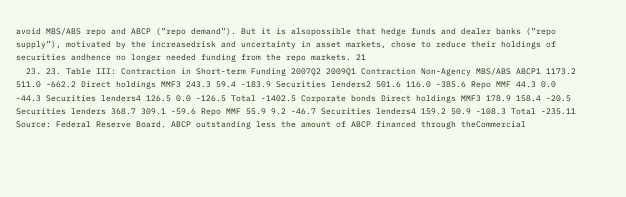avoid MBS/ABS repo and ABCP (”repo demand”). But it is alsopossible that hedge funds and dealer banks (”repo supply”), motivated by the increasedrisk and uncertainty in asset markets, chose to reduce their holdings of securities andhence no longer needed funding from the repo markets. 21
  23. 23. Table III: Contraction in Short-term Funding 2007Q2 2009Q1 Contraction Non-Agency MBS/ABS ABCP1 1173.2 511.0 -662.2 Direct holdings MMF3 243.3 59.4 -183.9 Securities lenders2 501.6 116.0 -385.6 Repo MMF 44.3 0.0 -44.3 Securities lenders4 126.5 0.0 -126.5 Total -1402.5 Corporate bonds Direct holdings MMF3 178.9 158.4 -20.5 Securities lenders 368.7 309.1 -59.6 Repo MMF 55.9 9.2 -46.7 Securities lenders4 159.2 50.9 -108.3 Total -235.11 Source: Federal Reserve Board. ABCP outstanding less the amount of ABCP financed through theCommercial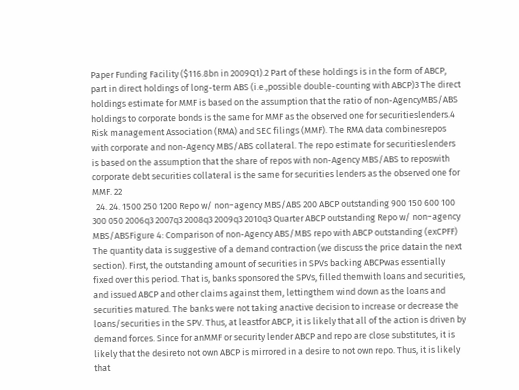Paper Funding Facility ($116.8bn in 2009Q1).2 Part of these holdings is in the form of ABCP, part in direct holdings of long-term ABS (i.e.,possible double-counting with ABCP)3 The direct holdings estimate for MMF is based on the assumption that the ratio of non-AgencyMBS/ABS holdings to corporate bonds is the same for MMF as the observed one for securitieslenders.4 Risk management Association (RMA) and SEC filings (MMF). The RMA data combinesrepos with corporate and non-Agency MBS/ABS collateral. The repo estimate for securitieslenders is based on the assumption that the share of repos with non-Agency MBS/ABS to reposwith corporate debt securities collateral is the same for securities lenders as the observed one for MMF. 22
  24. 24. 1500 250 1200 Repo w/ non−agency MBS/ABS 200 ABCP outstanding 900 150 600 100 300 050 2006q3 2007q3 2008q3 2009q3 2010q3 Quarter ABCP outstanding Repo w/ non−agency MBS/ABSFigure 4: Comparison of non-Agency ABS/MBS repo with ABCP outstanding (exCPFF) The quantity data is suggestive of a demand contraction (we discuss the price datain the next section). First, the outstanding amount of securities in SPVs backing ABCPwas essentially fixed over this period. That is, banks sponsored the SPVs, filled themwith loans and securities, and issued ABCP and other claims against them, lettingthem wind down as the loans and securities matured. The banks were not taking anactive decision to increase or decrease the loans/securities in the SPV. Thus, at leastfor ABCP, it is likely that all of the action is driven by demand forces. Since for anMMF or security lender ABCP and repo are close substitutes, it is likely that the desireto not own ABCP is mirrored in a desire to not own repo. Thus, it is likely that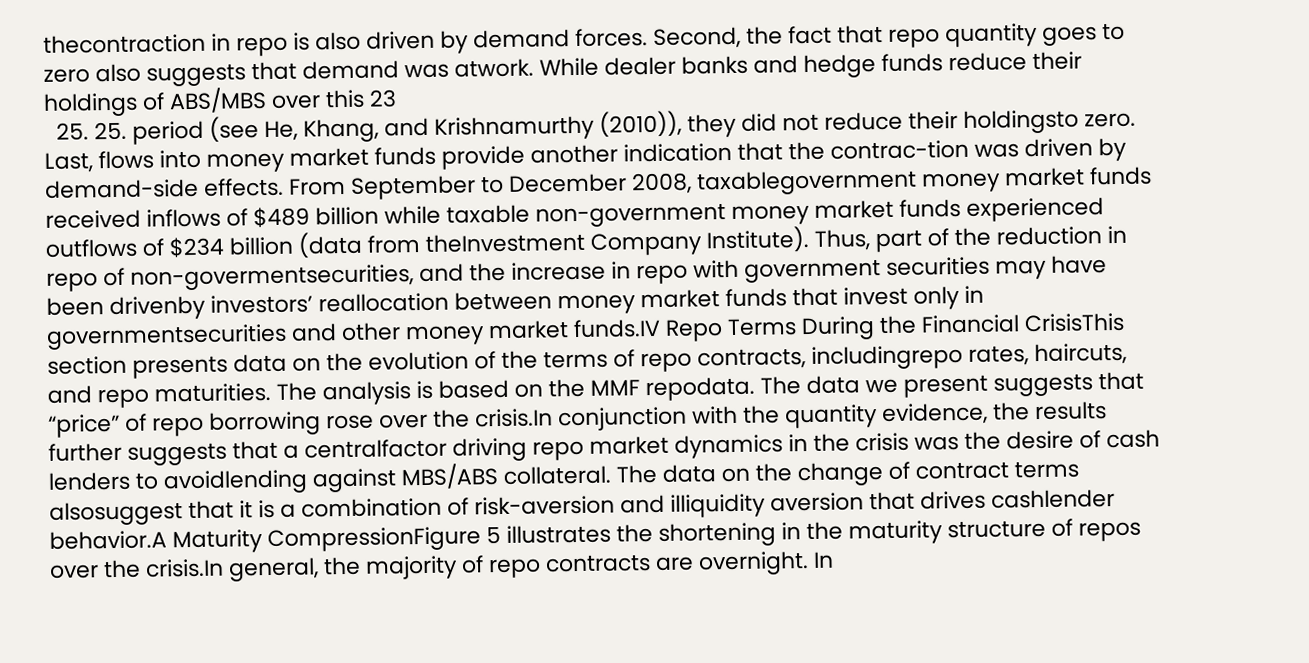thecontraction in repo is also driven by demand forces. Second, the fact that repo quantity goes to zero also suggests that demand was atwork. While dealer banks and hedge funds reduce their holdings of ABS/MBS over this 23
  25. 25. period (see He, Khang, and Krishnamurthy (2010)), they did not reduce their holdingsto zero. Last, flows into money market funds provide another indication that the contrac-tion was driven by demand-side effects. From September to December 2008, taxablegovernment money market funds received inflows of $489 billion while taxable non-government money market funds experienced outflows of $234 billion (data from theInvestment Company Institute). Thus, part of the reduction in repo of non-govermentsecurities, and the increase in repo with government securities may have been drivenby investors’ reallocation between money market funds that invest only in governmentsecurities and other money market funds.IV Repo Terms During the Financial CrisisThis section presents data on the evolution of the terms of repo contracts, includingrepo rates, haircuts, and repo maturities. The analysis is based on the MMF repodata. The data we present suggests that “price” of repo borrowing rose over the crisis.In conjunction with the quantity evidence, the results further suggests that a centralfactor driving repo market dynamics in the crisis was the desire of cash lenders to avoidlending against MBS/ABS collateral. The data on the change of contract terms alsosuggest that it is a combination of risk-aversion and illiquidity aversion that drives cashlender behavior.A Maturity CompressionFigure 5 illustrates the shortening in the maturity structure of repos over the crisis.In general, the majority of repo contracts are overnight. In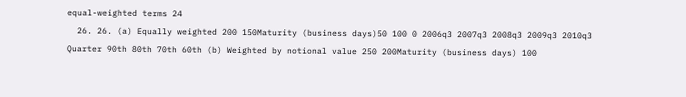equal-weighted terms 24
  26. 26. (a) Equally weighted 200 150Maturity (business days)50 100 0 2006q3 2007q3 2008q3 2009q3 2010q3 Quarter 90th 80th 70th 60th (b) Weighted by notional value 250 200Maturity (business days) 100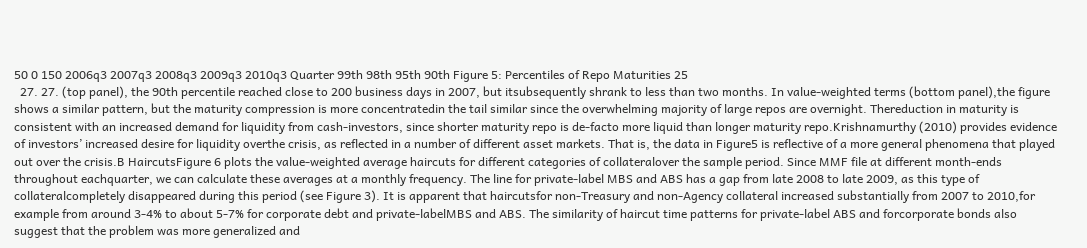50 0 150 2006q3 2007q3 2008q3 2009q3 2010q3 Quarter 99th 98th 95th 90th Figure 5: Percentiles of Repo Maturities 25
  27. 27. (top panel), the 90th percentile reached close to 200 business days in 2007, but itsubsequently shrank to less than two months. In value-weighted terms (bottom panel),the figure shows a similar pattern, but the maturity compression is more concentratedin the tail similar since the overwhelming majority of large repos are overnight. Thereduction in maturity is consistent with an increased demand for liquidity from cash-investors, since shorter maturity repo is de-facto more liquid than longer maturity repo.Krishnamurthy (2010) provides evidence of investors’ increased desire for liquidity overthe crisis, as reflected in a number of different asset markets. That is, the data in Figure5 is reflective of a more general phenomena that played out over the crisis.B HaircutsFigure 6 plots the value-weighted average haircuts for different categories of collateralover the sample period. Since MMF file at different month-ends throughout eachquarter, we can calculate these averages at a monthly frequency. The line for private-label MBS and ABS has a gap from late 2008 to late 2009, as this type of collateralcompletely disappeared during this period (see Figure 3). It is apparent that haircutsfor non-Treasury and non-Agency collateral increased substantially from 2007 to 2010,for example from around 3-4% to about 5-7% for corporate debt and private-labelMBS and ABS. The similarity of haircut time patterns for private-label ABS and forcorporate bonds also suggest that the problem was more generalized and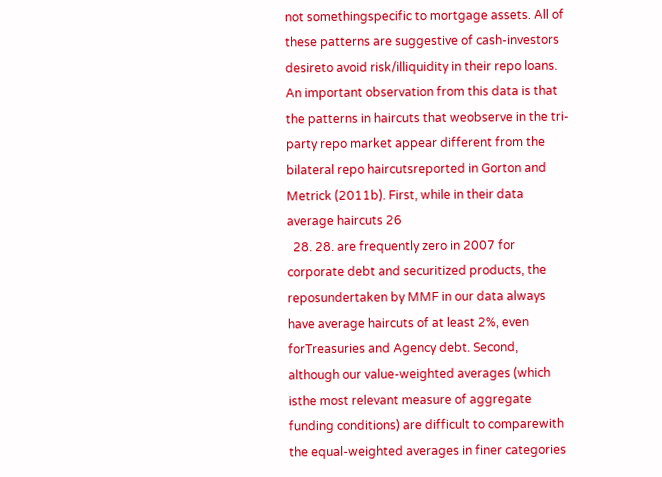not somethingspecific to mortgage assets. All of these patterns are suggestive of cash-investors desireto avoid risk/illiquidity in their repo loans. An important observation from this data is that the patterns in haircuts that weobserve in the tri-party repo market appear different from the bilateral repo haircutsreported in Gorton and Metrick (2011b). First, while in their data average haircuts 26
  28. 28. are frequently zero in 2007 for corporate debt and securitized products, the reposundertaken by MMF in our data always have average haircuts of at least 2%, even forTreasuries and Agency debt. Second, although our value-weighted averages (which isthe most relevant measure of aggregate funding conditions) are difficult to comparewith the equal-weighted averages in finer categories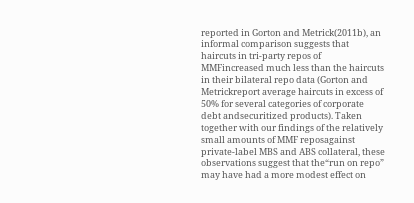reported in Gorton and Metrick(2011b), an informal comparison suggests that haircuts in tri-party repos of MMFincreased much less than the haircuts in their bilateral repo data (Gorton and Metrickreport average haircuts in excess of 50% for several categories of corporate debt andsecuritized products). Taken together with our findings of the relatively small amounts of MMF reposagainst private-label MBS and ABS collateral, these observations suggest that the“run on repo” may have had a more modest effect on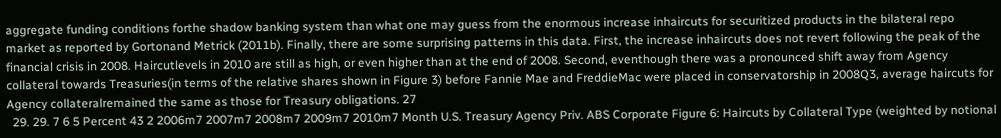aggregate funding conditions forthe shadow banking system than what one may guess from the enormous increase inhaircuts for securitized products in the bilateral repo market as reported by Gortonand Metrick (2011b). Finally, there are some surprising patterns in this data. First, the increase inhaircuts does not revert following the peak of the financial crisis in 2008. Haircutlevels in 2010 are still as high, or even higher than at the end of 2008. Second, eventhough there was a pronounced shift away from Agency collateral towards Treasuries(in terms of the relative shares shown in Figure 3) before Fannie Mae and FreddieMac were placed in conservatorship in 2008Q3, average haircuts for Agency collateralremained the same as those for Treasury obligations. 27
  29. 29. 7 6 5 Percent 43 2 2006m7 2007m7 2008m7 2009m7 2010m7 Month U.S. Treasury Agency Priv. ABS Corporate Figure 6: Haircuts by Collateral Type (weighted by notional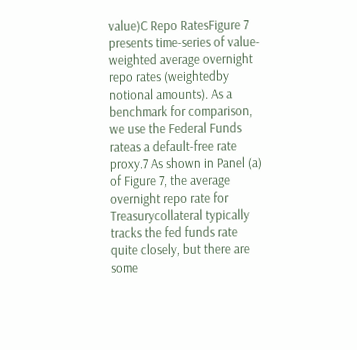value)C Repo RatesFigure 7 presents time-series of value-weighted average overnight repo rates (weightedby notional amounts). As a benchmark for comparison, we use the Federal Funds rateas a default-free rate proxy.7 As shown in Panel (a) of Figure 7, the average overnight repo rate for Treasurycollateral typically tracks the fed funds rate quite closely, but there are some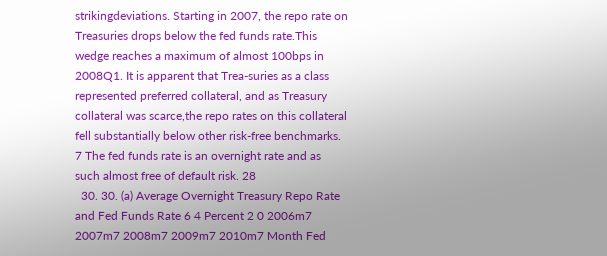strikingdeviations. Starting in 2007, the repo rate on Treasuries drops below the fed funds rate.This wedge reaches a maximum of almost 100bps in 2008Q1. It is apparent that Trea-suries as a class represented preferred collateral, and as Treasury collateral was scarce,the repo rates on this collateral fell substantially below other risk-free benchmarks. 7 The fed funds rate is an overnight rate and as such almost free of default risk. 28
  30. 30. (a) Average Overnight Treasury Repo Rate and Fed Funds Rate 6 4 Percent 2 0 2006m7 2007m7 2008m7 2009m7 2010m7 Month Fed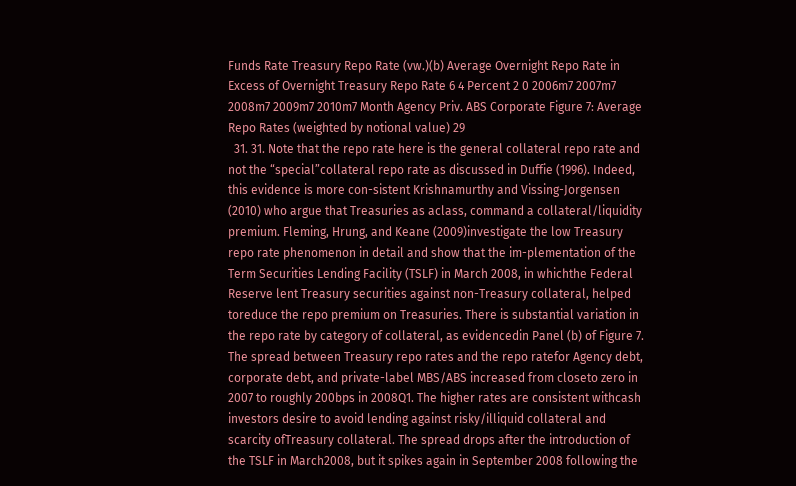Funds Rate Treasury Repo Rate (vw.)(b) Average Overnight Repo Rate in Excess of Overnight Treasury Repo Rate 6 4 Percent 2 0 2006m7 2007m7 2008m7 2009m7 2010m7 Month Agency Priv. ABS Corporate Figure 7: Average Repo Rates (weighted by notional value) 29
  31. 31. Note that the repo rate here is the general collateral repo rate and not the “special”collateral repo rate as discussed in Duffie (1996). Indeed, this evidence is more con-sistent Krishnamurthy and Vissing-Jorgensen (2010) who argue that Treasuries as aclass, command a collateral/liquidity premium. Fleming, Hrung, and Keane (2009)investigate the low Treasury repo rate phenomenon in detail and show that the im-plementation of the Term Securities Lending Facility (TSLF) in March 2008, in whichthe Federal Reserve lent Treasury securities against non-Treasury collateral, helped toreduce the repo premium on Treasuries. There is substantial variation in the repo rate by category of collateral, as evidencedin Panel (b) of Figure 7. The spread between Treasury repo rates and the repo ratefor Agency debt, corporate debt, and private-label MBS/ABS increased from closeto zero in 2007 to roughly 200bps in 2008Q1. The higher rates are consistent withcash investors desire to avoid lending against risky/illiquid collateral and scarcity ofTreasury collateral. The spread drops after the introduction of the TSLF in March2008, but it spikes again in September 2008 following the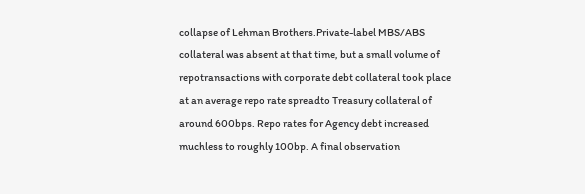collapse of Lehman Brothers.Private-label MBS/ABS collateral was absent at that time, but a small volume of repotransactions with corporate debt collateral took place at an average repo rate spreadto Treasury collateral of around 600bps. Repo rates for Agency debt increased muchless to roughly 100bp. A final observation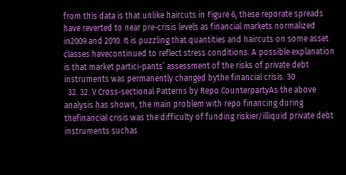from this data is that unlike haircuts in Figure 6, these reporate spreads have reverted to near pre-crisis levels as financial markets normalized in2009 and 2010. It is puzzling that quantities and haircuts on some asset classes havecontinued to reflect stress conditions. A possible explanation is that market partici-pants’ assessment of the risks of private debt instruments was permanently changed bythe financial crisis. 30
  32. 32. V Cross-sectional Patterns by Repo CounterpartyAs the above analysis has shown, the main problem with repo financing during thefinancial crisis was the difficulty of funding riskier/illiquid private debt instruments suchas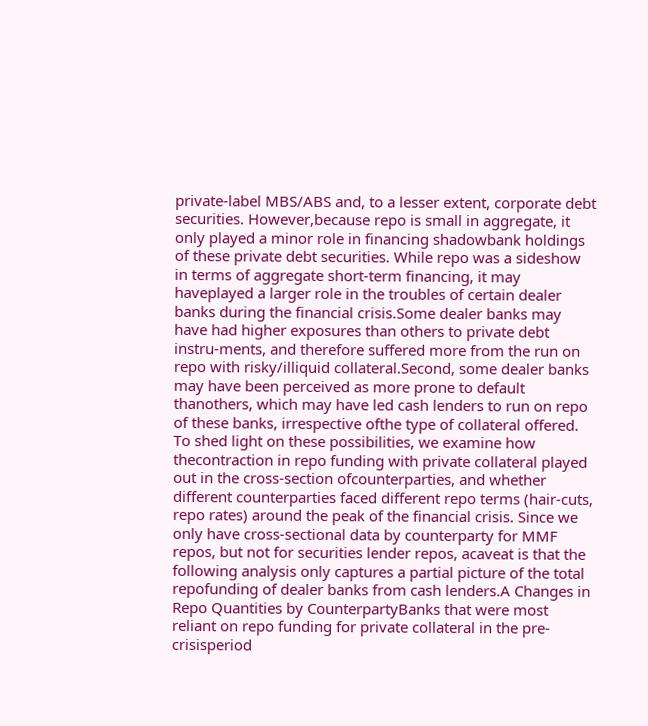private-label MBS/ABS and, to a lesser extent, corporate debt securities. However,because repo is small in aggregate, it only played a minor role in financing shadowbank holdings of these private debt securities. While repo was a sideshow in terms of aggregate short-term financing, it may haveplayed a larger role in the troubles of certain dealer banks during the financial crisis.Some dealer banks may have had higher exposures than others to private debt instru-ments, and therefore suffered more from the run on repo with risky/illiquid collateral.Second, some dealer banks may have been perceived as more prone to default thanothers, which may have led cash lenders to run on repo of these banks, irrespective ofthe type of collateral offered. To shed light on these possibilities, we examine how thecontraction in repo funding with private collateral played out in the cross-section ofcounterparties, and whether different counterparties faced different repo terms (hair-cuts, repo rates) around the peak of the financial crisis. Since we only have cross-sectional data by counterparty for MMF repos, but not for securities lender repos, acaveat is that the following analysis only captures a partial picture of the total repofunding of dealer banks from cash lenders.A Changes in Repo Quantities by CounterpartyBanks that were most reliant on repo funding for private collateral in the pre-crisisperiod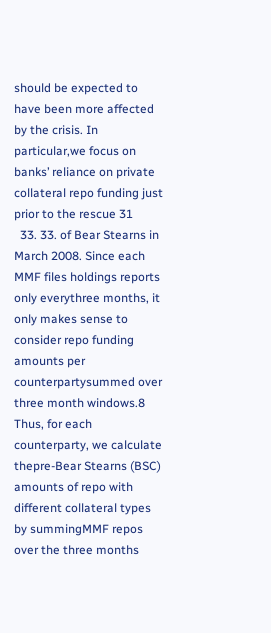should be expected to have been more affected by the crisis. In particular,we focus on banks’ reliance on private collateral repo funding just prior to the rescue 31
  33. 33. of Bear Stearns in March 2008. Since each MMF files holdings reports only everythree months, it only makes sense to consider repo funding amounts per counterpartysummed over three month windows.8 Thus, for each counterparty, we calculate thepre-Bear Stearns (BSC) amounts of repo with different collateral types by summingMMF repos over the three months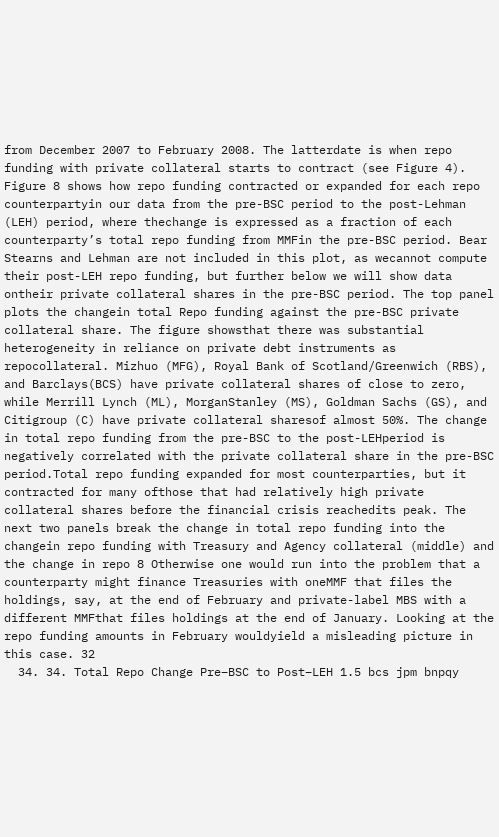from December 2007 to February 2008. The latterdate is when repo funding with private collateral starts to contract (see Figure 4). Figure 8 shows how repo funding contracted or expanded for each repo counterpartyin our data from the pre-BSC period to the post-Lehman (LEH) period, where thechange is expressed as a fraction of each counterparty’s total repo funding from MMFin the pre-BSC period. Bear Stearns and Lehman are not included in this plot, as wecannot compute their post-LEH repo funding, but further below we will show data ontheir private collateral shares in the pre-BSC period. The top panel plots the changein total Repo funding against the pre-BSC private collateral share. The figure showsthat there was substantial heterogeneity in reliance on private debt instruments as repocollateral. Mizhuo (MFG), Royal Bank of Scotland/Greenwich (RBS), and Barclays(BCS) have private collateral shares of close to zero, while Merrill Lynch (ML), MorganStanley (MS), Goldman Sachs (GS), and Citigroup (C) have private collateral sharesof almost 50%. The change in total repo funding from the pre-BSC to the post-LEHperiod is negatively correlated with the private collateral share in the pre-BSC period.Total repo funding expanded for most counterparties, but it contracted for many ofthose that had relatively high private collateral shares before the financial crisis reachedits peak. The next two panels break the change in total repo funding into the changein repo funding with Treasury and Agency collateral (middle) and the change in repo 8 Otherwise one would run into the problem that a counterparty might finance Treasuries with oneMMF that files the holdings, say, at the end of February and private-label MBS with a different MMFthat files holdings at the end of January. Looking at the repo funding amounts in February wouldyield a misleading picture in this case. 32
  34. 34. Total Repo Change Pre−BSC to Post−LEH 1.5 bcs jpm bnpqy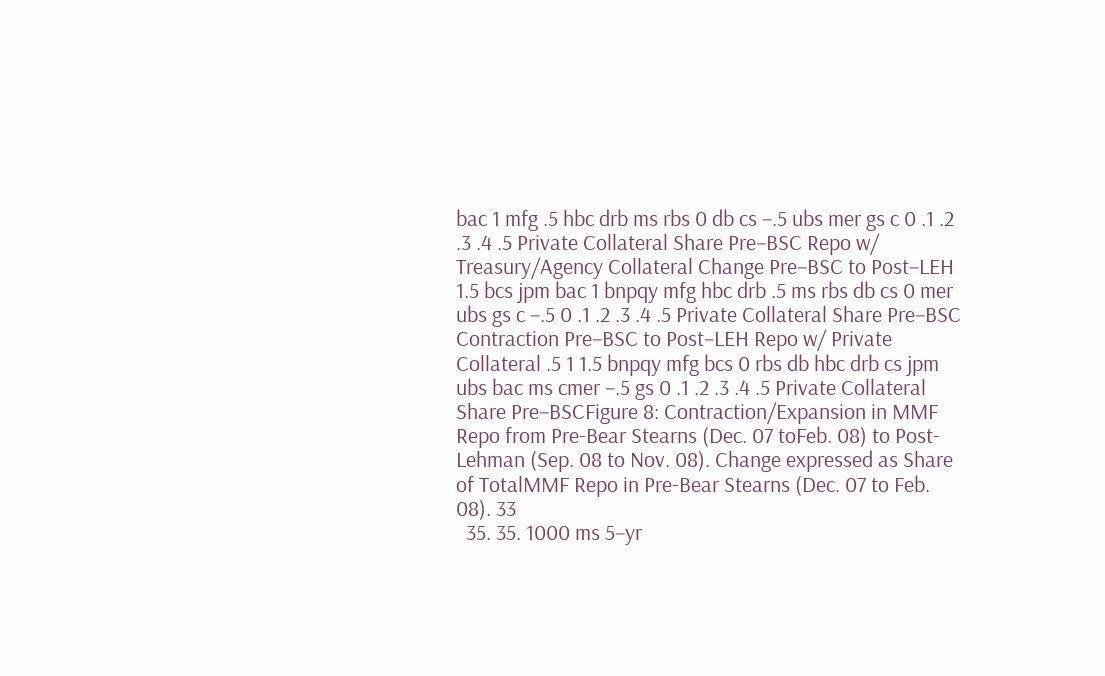bac 1 mfg .5 hbc drb ms rbs 0 db cs −.5 ubs mer gs c 0 .1 .2 .3 .4 .5 Private Collateral Share Pre−BSC Repo w/ Treasury/Agency Collateral Change Pre−BSC to Post−LEH 1.5 bcs jpm bac 1 bnpqy mfg hbc drb .5 ms rbs db cs 0 mer ubs gs c −.5 0 .1 .2 .3 .4 .5 Private Collateral Share Pre−BSC Contraction Pre−BSC to Post−LEH Repo w/ Private Collateral .5 1 1.5 bnpqy mfg bcs 0 rbs db hbc drb cs jpm ubs bac ms cmer −.5 gs 0 .1 .2 .3 .4 .5 Private Collateral Share Pre−BSCFigure 8: Contraction/Expansion in MMF Repo from Pre-Bear Stearns (Dec. 07 toFeb. 08) to Post-Lehman (Sep. 08 to Nov. 08). Change expressed as Share of TotalMMF Repo in Pre-Bear Stearns (Dec. 07 to Feb. 08). 33
  35. 35. 1000 ms 5−yr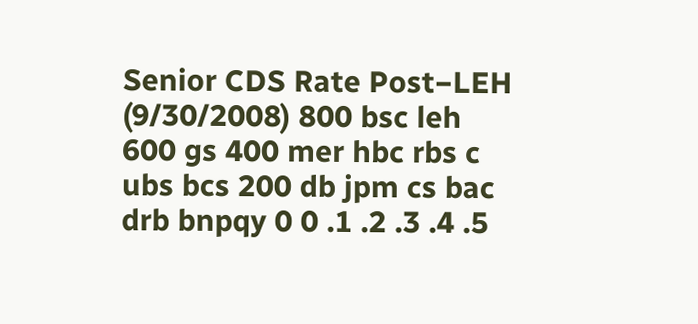Senior CDS Rate Post−LEH (9/30/2008) 800 bsc leh 600 gs 400 mer hbc rbs c ubs bcs 200 db jpm cs bac drb bnpqy 0 0 .1 .2 .3 .4 .5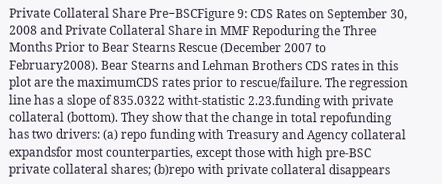Private Collateral Share Pre−BSCFigure 9: CDS Rates on September 30, 2008 and Private Collateral Share in MMF Repoduring the Three Months Prior to Bear Stearns Rescue (December 2007 to February2008). Bear Stearns and Lehman Brothers CDS rates in this plot are the maximumCDS rates prior to rescue/failure. The regression line has a slope of 835.0322 witht-statistic 2.23.funding with private collateral (bottom). They show that the change in total repofunding has two drivers: (a) repo funding with Treasury and Agency collateral expandsfor most counterparties, except those with high pre-BSC private collateral shares; (b)repo with private collateral disappears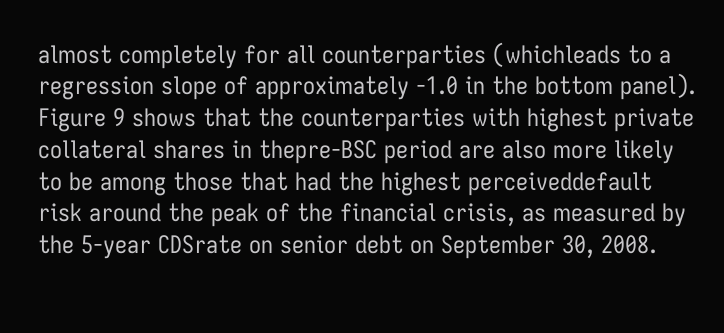almost completely for all counterparties (whichleads to a regression slope of approximately -1.0 in the bottom panel). Figure 9 shows that the counterparties with highest private collateral shares in thepre-BSC period are also more likely to be among those that had the highest perceiveddefault risk around the peak of the financial crisis, as measured by the 5-year CDSrate on senior debt on September 30, 2008.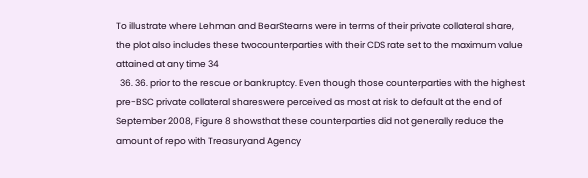To illustrate where Lehman and BearStearns were in terms of their private collateral share, the plot also includes these twocounterparties with their CDS rate set to the maximum value attained at any time 34
  36. 36. prior to the rescue or bankruptcy. Even though those counterparties with the highest pre-BSC private collateral shareswere perceived as most at risk to default at the end of September 2008, Figure 8 showsthat these counterparties did not generally reduce the amount of repo with Treasuryand Agency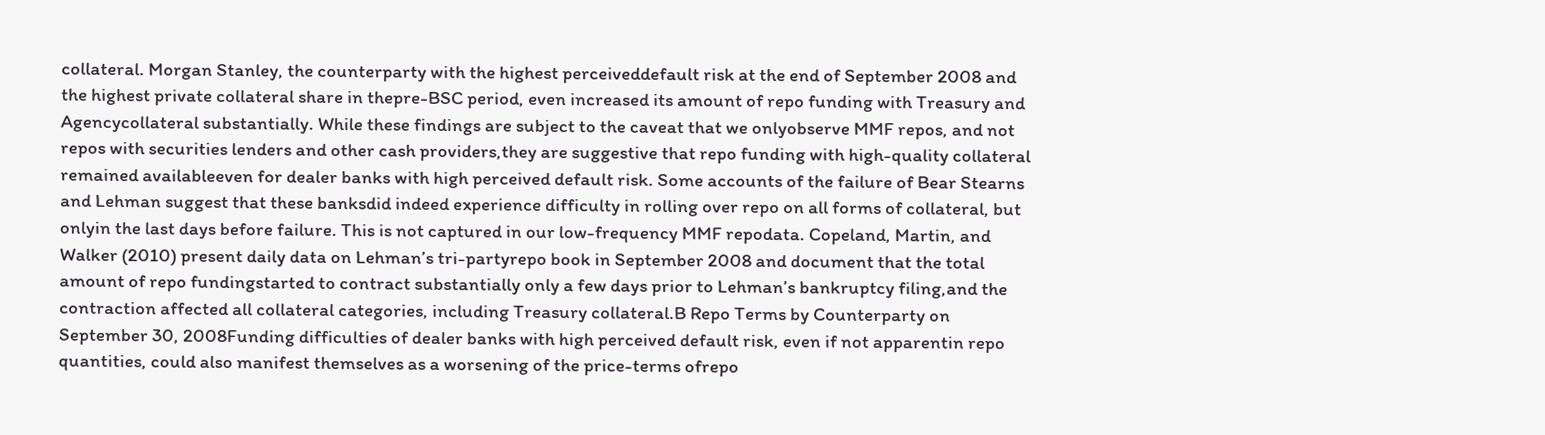collateral. Morgan Stanley, the counterparty with the highest perceiveddefault risk at the end of September 2008 and the highest private collateral share in thepre-BSC period, even increased its amount of repo funding with Treasury and Agencycollateral substantially. While these findings are subject to the caveat that we onlyobserve MMF repos, and not repos with securities lenders and other cash providers,they are suggestive that repo funding with high-quality collateral remained availableeven for dealer banks with high perceived default risk. Some accounts of the failure of Bear Stearns and Lehman suggest that these banksdid indeed experience difficulty in rolling over repo on all forms of collateral, but onlyin the last days before failure. This is not captured in our low-frequency MMF repodata. Copeland, Martin, and Walker (2010) present daily data on Lehman’s tri-partyrepo book in September 2008 and document that the total amount of repo fundingstarted to contract substantially only a few days prior to Lehman’s bankruptcy filing,and the contraction affected all collateral categories, including Treasury collateral.B Repo Terms by Counterparty on September 30, 2008Funding difficulties of dealer banks with high perceived default risk, even if not apparentin repo quantities, could also manifest themselves as a worsening of the price-terms ofrepo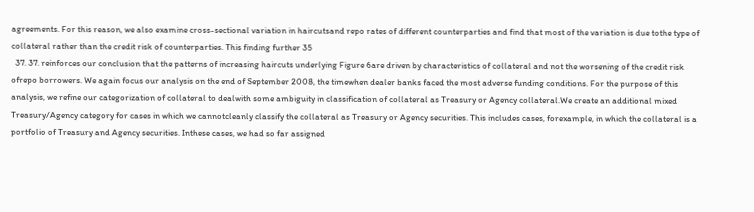agreements. For this reason, we also examine cross-sectional variation in haircutsand repo rates of different counterparties and find that most of the variation is due tothe type of collateral rather than the credit risk of counterparties. This finding further 35
  37. 37. reinforces our conclusion that the patterns of increasing haircuts underlying Figure 6are driven by characteristics of collateral and not the worsening of the credit risk ofrepo borrowers. We again focus our analysis on the end of September 2008, the timewhen dealer banks faced the most adverse funding conditions. For the purpose of this analysis, we refine our categorization of collateral to dealwith some ambiguity in classification of collateral as Treasury or Agency collateral.We create an additional mixed Treasury/Agency category for cases in which we cannotcleanly classify the collateral as Treasury or Agency securities. This includes cases, forexample, in which the collateral is a portfolio of Treasury and Agency securities. Inthese cases, we had so far assigned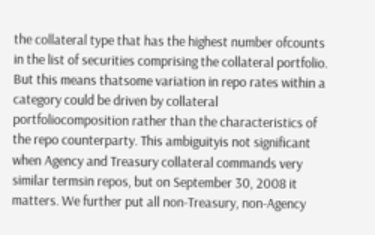the collateral type that has the highest number ofcounts in the list of securities comprising the collateral portfolio. But this means thatsome variation in repo rates within a category could be driven by collateral portfoliocomposition rather than the characteristics of the repo counterparty. This ambiguityis not significant when Agency and Treasury collateral commands very similar termsin repos, but on September 30, 2008 it matters. We further put all non-Treasury, non-Agency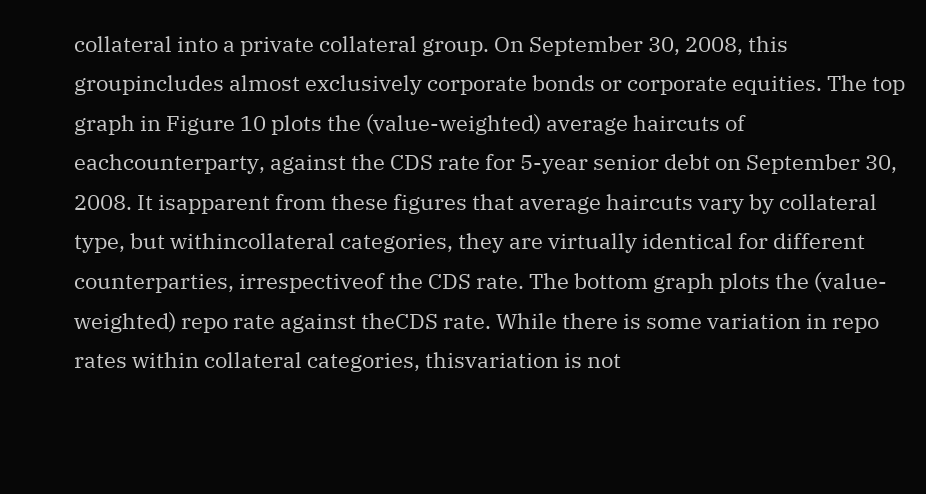collateral into a private collateral group. On September 30, 2008, this groupincludes almost exclusively corporate bonds or corporate equities. The top graph in Figure 10 plots the (value-weighted) average haircuts of eachcounterparty, against the CDS rate for 5-year senior debt on September 30, 2008. It isapparent from these figures that average haircuts vary by collateral type, but withincollateral categories, they are virtually identical for different counterparties, irrespectiveof the CDS rate. The bottom graph plots the (value-weighted) repo rate against theCDS rate. While there is some variation in repo rates within collateral categories, thisvariation is not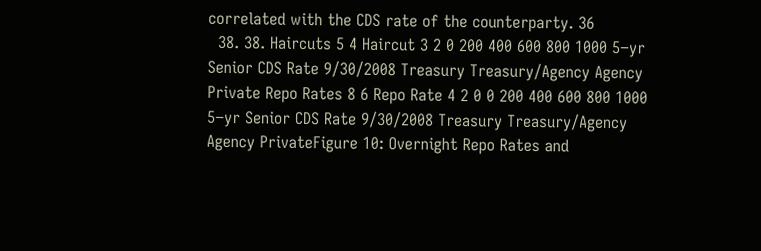correlated with the CDS rate of the counterparty. 36
  38. 38. Haircuts 5 4 Haircut 3 2 0 200 400 600 800 1000 5−yr Senior CDS Rate 9/30/2008 Treasury Treasury/Agency Agency Private Repo Rates 8 6 Repo Rate 4 2 0 0 200 400 600 800 1000 5−yr Senior CDS Rate 9/30/2008 Treasury Treasury/Agency Agency PrivateFigure 10: Overnight Repo Rates and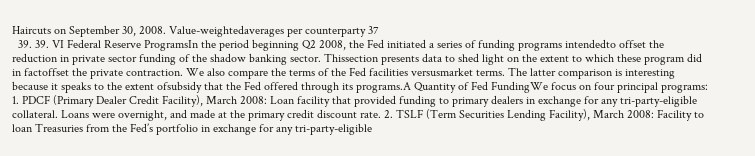Haircuts on September 30, 2008. Value-weightedaverages per counterparty 37
  39. 39. VI Federal Reserve ProgramsIn the period beginning Q2 2008, the Fed initiated a series of funding programs intendedto offset the reduction in private sector funding of the shadow banking sector. Thissection presents data to shed light on the extent to which these program did in factoffset the private contraction. We also compare the terms of the Fed facilities versusmarket terms. The latter comparison is interesting because it speaks to the extent ofsubsidy that the Fed offered through its programs.A Quantity of Fed FundingWe focus on four principal programs: 1. PDCF (Primary Dealer Credit Facility), March 2008: Loan facility that provided funding to primary dealers in exchange for any tri-party-eligible collateral. Loans were overnight, and made at the primary credit discount rate. 2. TSLF (Term Securities Lending Facility), March 2008: Facility to loan Treasuries from the Fed’s portfolio in exchange for any tri-party-eligible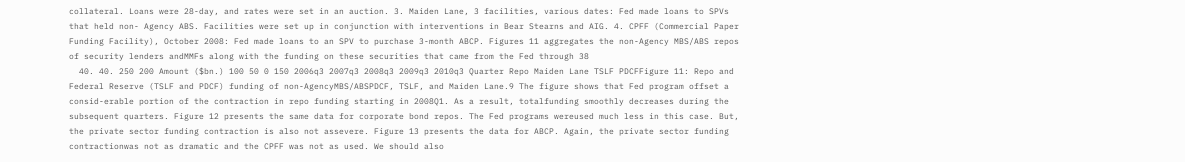collateral. Loans were 28-day, and rates were set in an auction. 3. Maiden Lane, 3 facilities, various dates: Fed made loans to SPVs that held non- Agency ABS. Facilities were set up in conjunction with interventions in Bear Stearns and AIG. 4. CPFF (Commercial Paper Funding Facility), October 2008: Fed made loans to an SPV to purchase 3-month ABCP. Figures 11 aggregates the non-Agency MBS/ABS repos of security lenders andMMFs along with the funding on these securities that came from the Fed through 38
  40. 40. 250 200 Amount ($bn.) 100 50 0 150 2006q3 2007q3 2008q3 2009q3 2010q3 Quarter Repo Maiden Lane TSLF PDCFFigure 11: Repo and Federal Reserve (TSLF and PDCF) funding of non-AgencyMBS/ABSPDCF, TSLF, and Maiden Lane.9 The figure shows that Fed program offset a consid-erable portion of the contraction in repo funding starting in 2008Q1. As a result, totalfunding smoothly decreases during the subsequent quarters. Figure 12 presents the same data for corporate bond repos. The Fed programs wereused much less in this case. But, the private sector funding contraction is also not assevere. Figure 13 presents the data for ABCP. Again, the private sector funding contractionwas not as dramatic and the CPFF was not as used. We should also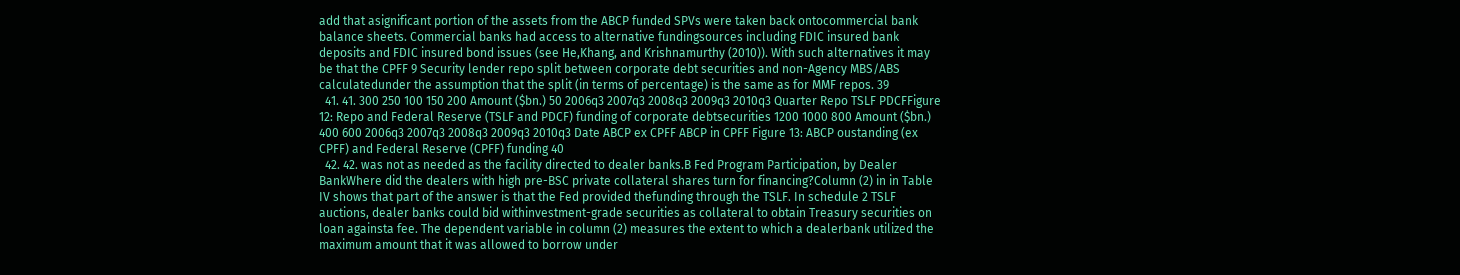add that asignificant portion of the assets from the ABCP funded SPVs were taken back ontocommercial bank balance sheets. Commercial banks had access to alternative fundingsources including FDIC insured bank deposits and FDIC insured bond issues (see He,Khang, and Krishnamurthy (2010)). With such alternatives it may be that the CPFF 9 Security lender repo split between corporate debt securities and non-Agency MBS/ABS calculatedunder the assumption that the split (in terms of percentage) is the same as for MMF repos. 39
  41. 41. 300 250 100 150 200 Amount ($bn.) 50 2006q3 2007q3 2008q3 2009q3 2010q3 Quarter Repo TSLF PDCFFigure 12: Repo and Federal Reserve (TSLF and PDCF) funding of corporate debtsecurities 1200 1000 800 Amount ($bn.) 400 600 2006q3 2007q3 2008q3 2009q3 2010q3 Date ABCP ex CPFF ABCP in CPFF Figure 13: ABCP oustanding (ex CPFF) and Federal Reserve (CPFF) funding 40
  42. 42. was not as needed as the facility directed to dealer banks.B Fed Program Participation, by Dealer BankWhere did the dealers with high pre-BSC private collateral shares turn for financing?Column (2) in in Table IV shows that part of the answer is that the Fed provided thefunding through the TSLF. In schedule 2 TSLF auctions, dealer banks could bid withinvestment-grade securities as collateral to obtain Treasury securities on loan againsta fee. The dependent variable in column (2) measures the extent to which a dealerbank utilized the maximum amount that it was allowed to borrow under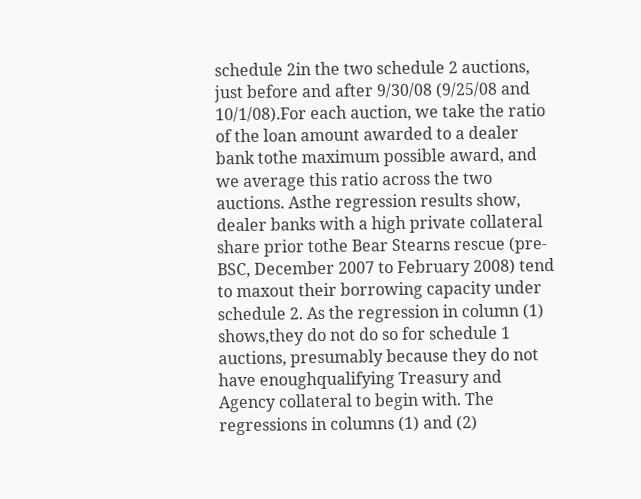schedule 2in the two schedule 2 auctions, just before and after 9/30/08 (9/25/08 and 10/1/08).For each auction, we take the ratio of the loan amount awarded to a dealer bank tothe maximum possible award, and we average this ratio across the two auctions. Asthe regression results show, dealer banks with a high private collateral share prior tothe Bear Stearns rescue (pre-BSC, December 2007 to February 2008) tend to maxout their borrowing capacity under schedule 2. As the regression in column (1) shows,they do not do so for schedule 1 auctions, presumably because they do not have enoughqualifying Treasury and Agency collateral to begin with. The regressions in columns (1) and (2)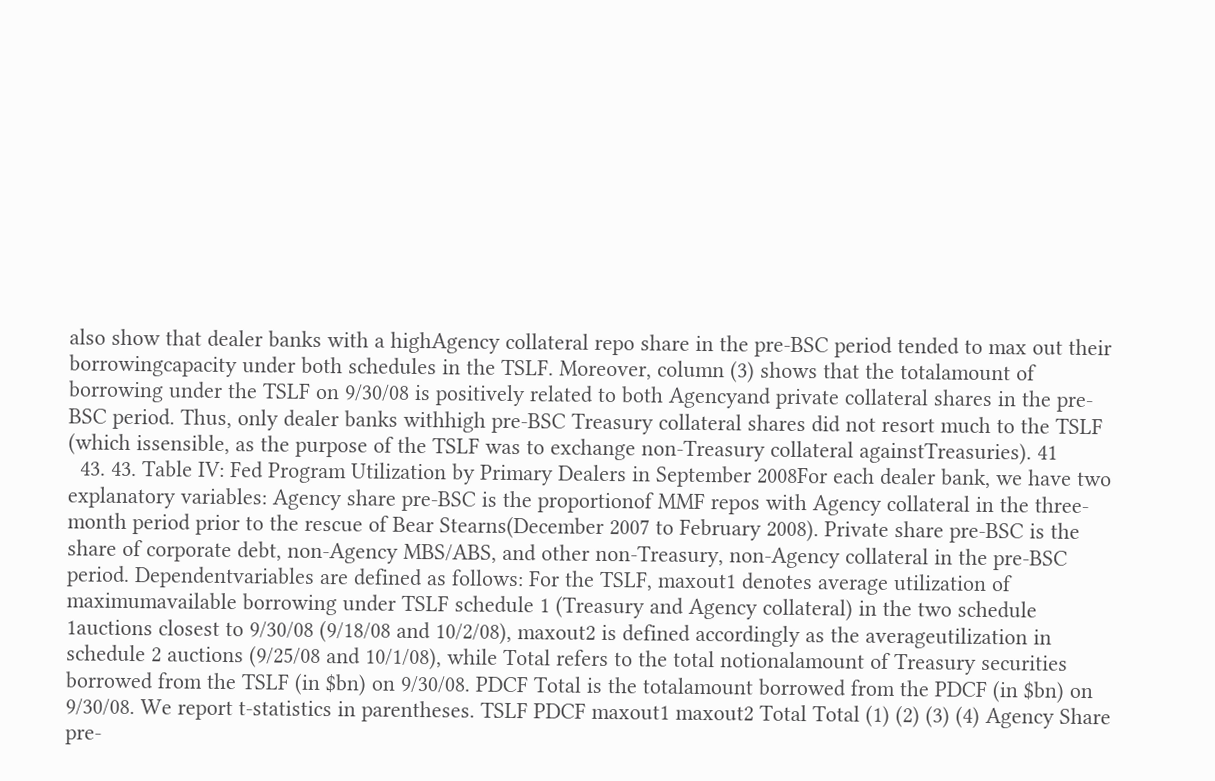also show that dealer banks with a highAgency collateral repo share in the pre-BSC period tended to max out their borrowingcapacity under both schedules in the TSLF. Moreover, column (3) shows that the totalamount of borrowing under the TSLF on 9/30/08 is positively related to both Agencyand private collateral shares in the pre-BSC period. Thus, only dealer banks withhigh pre-BSC Treasury collateral shares did not resort much to the TSLF (which issensible, as the purpose of the TSLF was to exchange non-Treasury collateral againstTreasuries). 41
  43. 43. Table IV: Fed Program Utilization by Primary Dealers in September 2008For each dealer bank, we have two explanatory variables: Agency share pre-BSC is the proportionof MMF repos with Agency collateral in the three-month period prior to the rescue of Bear Stearns(December 2007 to February 2008). Private share pre-BSC is the share of corporate debt, non-Agency MBS/ABS, and other non-Treasury, non-Agency collateral in the pre-BSC period. Dependentvariables are defined as follows: For the TSLF, maxout1 denotes average utilization of maximumavailable borrowing under TSLF schedule 1 (Treasury and Agency collateral) in the two schedule 1auctions closest to 9/30/08 (9/18/08 and 10/2/08), maxout2 is defined accordingly as the averageutilization in schedule 2 auctions (9/25/08 and 10/1/08), while Total refers to the total notionalamount of Treasury securities borrowed from the TSLF (in $bn) on 9/30/08. PDCF Total is the totalamount borrowed from the PDCF (in $bn) on 9/30/08. We report t-statistics in parentheses. TSLF PDCF maxout1 maxout2 Total Total (1) (2) (3) (4) Agency Share pre-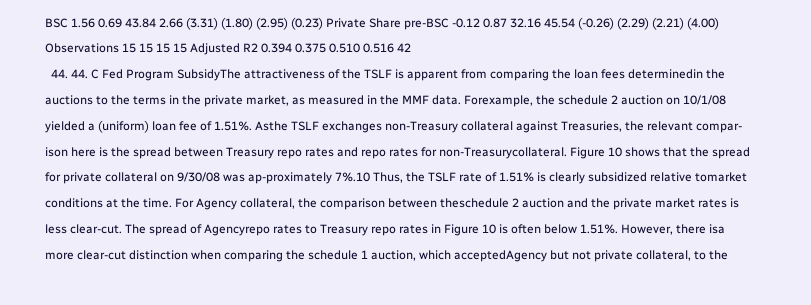BSC 1.56 0.69 43.84 2.66 (3.31) (1.80) (2.95) (0.23) Private Share pre-BSC -0.12 0.87 32.16 45.54 (-0.26) (2.29) (2.21) (4.00) Observations 15 15 15 15 Adjusted R2 0.394 0.375 0.510 0.516 42
  44. 44. C Fed Program SubsidyThe attractiveness of the TSLF is apparent from comparing the loan fees determinedin the auctions to the terms in the private market, as measured in the MMF data. Forexample, the schedule 2 auction on 10/1/08 yielded a (uniform) loan fee of 1.51%. Asthe TSLF exchanges non-Treasury collateral against Treasuries, the relevant compar-ison here is the spread between Treasury repo rates and repo rates for non-Treasurycollateral. Figure 10 shows that the spread for private collateral on 9/30/08 was ap-proximately 7%.10 Thus, the TSLF rate of 1.51% is clearly subsidized relative tomarket conditions at the time. For Agency collateral, the comparison between theschedule 2 auction and the private market rates is less clear-cut. The spread of Agencyrepo rates to Treasury repo rates in Figure 10 is often below 1.51%. However, there isa more clear-cut distinction when comparing the schedule 1 auction, which acceptedAgency but not private collateral, to the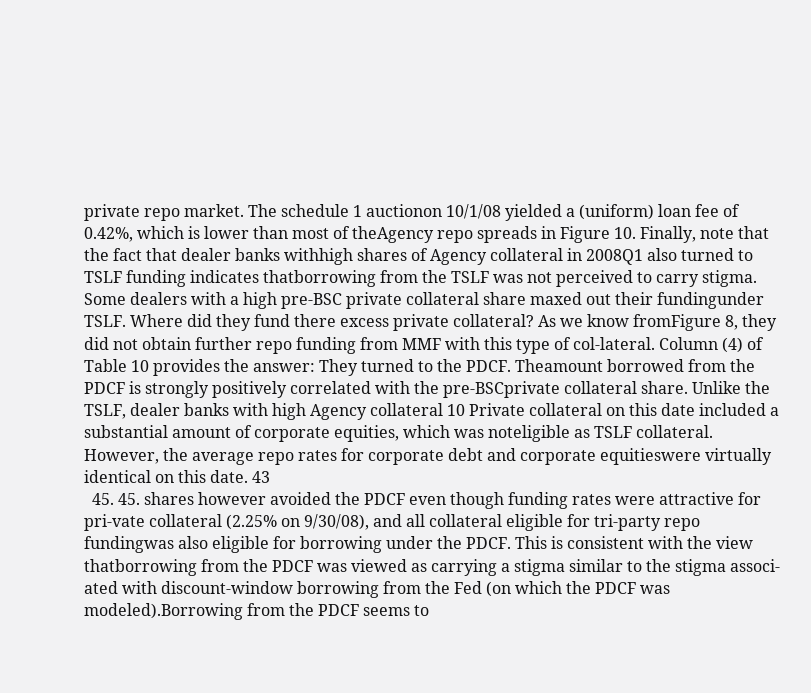private repo market. The schedule 1 auctionon 10/1/08 yielded a (uniform) loan fee of 0.42%, which is lower than most of theAgency repo spreads in Figure 10. Finally, note that the fact that dealer banks withhigh shares of Agency collateral in 2008Q1 also turned to TSLF funding indicates thatborrowing from the TSLF was not perceived to carry stigma. Some dealers with a high pre-BSC private collateral share maxed out their fundingunder TSLF. Where did they fund there excess private collateral? As we know fromFigure 8, they did not obtain further repo funding from MMF with this type of col-lateral. Column (4) of Table 10 provides the answer: They turned to the PDCF. Theamount borrowed from the PDCF is strongly positively correlated with the pre-BSCprivate collateral share. Unlike the TSLF, dealer banks with high Agency collateral 10 Private collateral on this date included a substantial amount of corporate equities, which was noteligible as TSLF collateral. However, the average repo rates for corporate debt and corporate equitieswere virtually identical on this date. 43
  45. 45. shares however avoided the PDCF even though funding rates were attractive for pri-vate collateral (2.25% on 9/30/08), and all collateral eligible for tri-party repo fundingwas also eligible for borrowing under the PDCF. This is consistent with the view thatborrowing from the PDCF was viewed as carrying a stigma similar to the stigma associ-ated with discount-window borrowing from the Fed (on which the PDCF was modeled).Borrowing from the PDCF seems to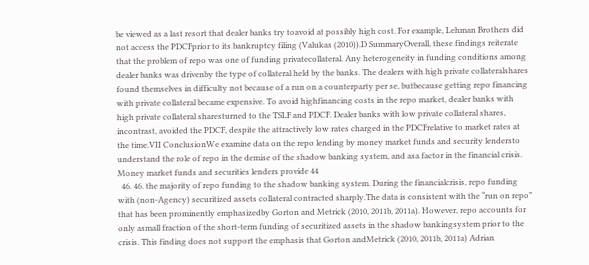be viewed as a last resort that dealer banks try toavoid at possibly high cost. For example, Lehman Brothers did not access the PDCFprior to its bankruptcy filing (Valukas (2010)).D SummaryOverall, these findings reiterate that the problem of repo was one of funding privatecollateral. Any heterogeneity in funding conditions among dealer banks was drivenby the type of collateral held by the banks. The dealers with high private collateralshares found themselves in difficulty not because of a run on a counterparty per se, butbecause getting repo financing with private collateral became expensive. To avoid highfinancing costs in the repo market, dealer banks with high private collateral sharesturned to the TSLF and PDCF. Dealer banks with low private collateral shares, incontrast, avoided the PDCF, despite the attractively low rates charged in the PDCFrelative to market rates at the time.VII ConclusionWe examine data on the repo lending by money market funds and security lendersto understand the role of repo in the demise of the shadow banking system, and asa factor in the financial crisis. Money market funds and securities lenders provide 44
  46. 46. the majority of repo funding to the shadow banking system. During the financialcrisis, repo funding with (non-Agency) securitized assets collateral contracted sharply.The data is consistent with the “run on repo” that has been prominently emphasizedby Gorton and Metrick (2010, 2011b, 2011a). However, repo accounts for only asmall fraction of the short-term funding of securitized assets in the shadow bankingsystem prior to the crisis. This finding does not support the emphasis that Gorton andMetrick (2010, 2011b, 2011a) Adrian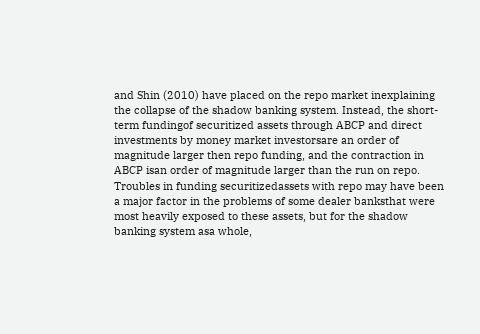and Shin (2010) have placed on the repo market inexplaining the collapse of the shadow banking system. Instead, the short-term fundingof securitized assets through ABCP and direct investments by money market investorsare an order of magnitude larger then repo funding, and the contraction in ABCP isan order of magnitude larger than the run on repo. Troubles in funding securitizedassets with repo may have been a major factor in the problems of some dealer banksthat were most heavily exposed to these assets, but for the shadow banking system asa whole,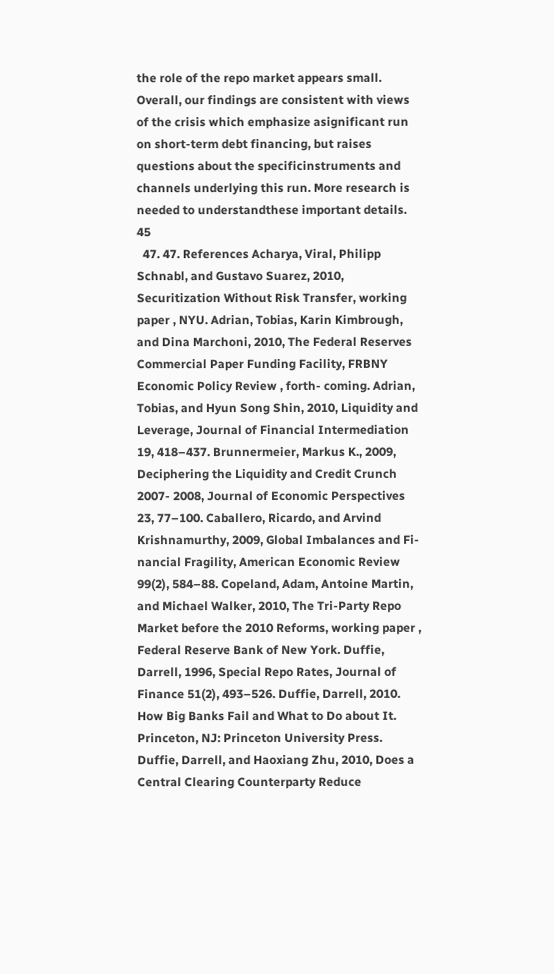the role of the repo market appears small. Overall, our findings are consistent with views of the crisis which emphasize asignificant run on short-term debt financing, but raises questions about the specificinstruments and channels underlying this run. More research is needed to understandthese important details. 45
  47. 47. References Acharya, Viral, Philipp Schnabl, and Gustavo Suarez, 2010, Securitization Without Risk Transfer, working paper , NYU. Adrian, Tobias, Karin Kimbrough, and Dina Marchoni, 2010, The Federal Reserves Commercial Paper Funding Facility, FRBNY Economic Policy Review , forth- coming. Adrian, Tobias, and Hyun Song Shin, 2010, Liquidity and Leverage, Journal of Financial Intermediation 19, 418–437. Brunnermeier, Markus K., 2009, Deciphering the Liquidity and Credit Crunch 2007- 2008, Journal of Economic Perspectives 23, 77–100. Caballero, Ricardo, and Arvind Krishnamurthy, 2009, Global Imbalances and Fi- nancial Fragility, American Economic Review 99(2), 584–88. Copeland, Adam, Antoine Martin, and Michael Walker, 2010, The Tri-Party Repo Market before the 2010 Reforms, working paper , Federal Reserve Bank of New York. Duffie, Darrell, 1996, Special Repo Rates, Journal of Finance 51(2), 493–526. Duffie, Darrell, 2010. How Big Banks Fail and What to Do about It. Princeton, NJ: Princeton University Press. Duffie, Darrell, and Haoxiang Zhu, 2010, Does a Central Clearing Counterparty Reduce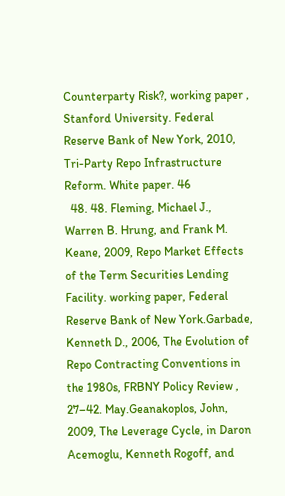Counterparty Risk?, working paper , Stanford University. Federal Reserve Bank of New York, 2010, Tri-Party Repo Infrastructure Reform. White paper. 46
  48. 48. Fleming, Michael J., Warren B. Hrung, and Frank M. Keane, 2009, Repo Market Effects of the Term Securities Lending Facility. working paper, Federal Reserve Bank of New York.Garbade, Kenneth D., 2006, The Evolution of Repo Contracting Conventions in the 1980s, FRBNY Policy Review , 27–42. May.Geanakoplos, John, 2009, The Leverage Cycle, in Daron Acemoglu, Kenneth Rogoff, and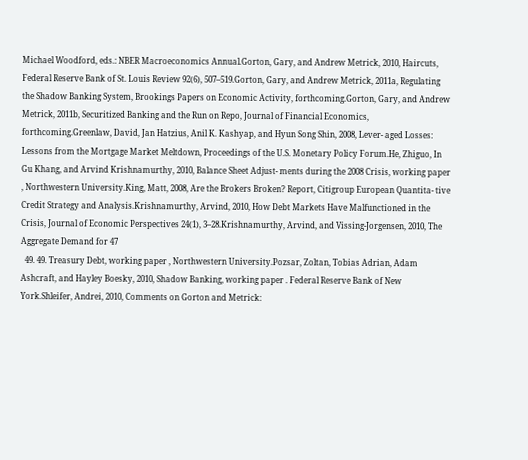Michael Woodford, eds.: NBER Macroeconomics Annual.Gorton, Gary, and Andrew Metrick, 2010, Haircuts, Federal Reserve Bank of St. Louis Review 92(6), 507–519.Gorton, Gary, and Andrew Metrick, 2011a, Regulating the Shadow Banking System, Brookings Papers on Economic Activity, forthcoming.Gorton, Gary, and Andrew Metrick, 2011b, Securitized Banking and the Run on Repo, Journal of Financial Economics, forthcoming.Greenlaw, David, Jan Hatzius, Anil K. Kashyap, and Hyun Song Shin, 2008, Lever- aged Losses: Lessons from the Mortgage Market Meltdown, Proceedings of the U.S. Monetary Policy Forum.He, Zhiguo, In Gu Khang, and Arvind Krishnamurthy, 2010, Balance Sheet Adjust- ments during the 2008 Crisis, working paper , Northwestern University.King, Matt, 2008, Are the Brokers Broken? Report, Citigroup European Quantita- tive Credit Strategy and Analysis.Krishnamurthy, Arvind, 2010, How Debt Markets Have Malfunctioned in the Crisis, Journal of Economic Perspectives 24(1), 3–28.Krishnamurthy, Arvind, and Vissing-Jorgensen, 2010, The Aggregate Demand for 47
  49. 49. Treasury Debt, working paper , Northwestern University.Pozsar, Zoltan, Tobias Adrian, Adam Ashcraft, and Hayley Boesky, 2010, Shadow Banking, working paper . Federal Reserve Bank of New York.Shleifer, Andrei, 2010, Comments on Gorton and Metrick: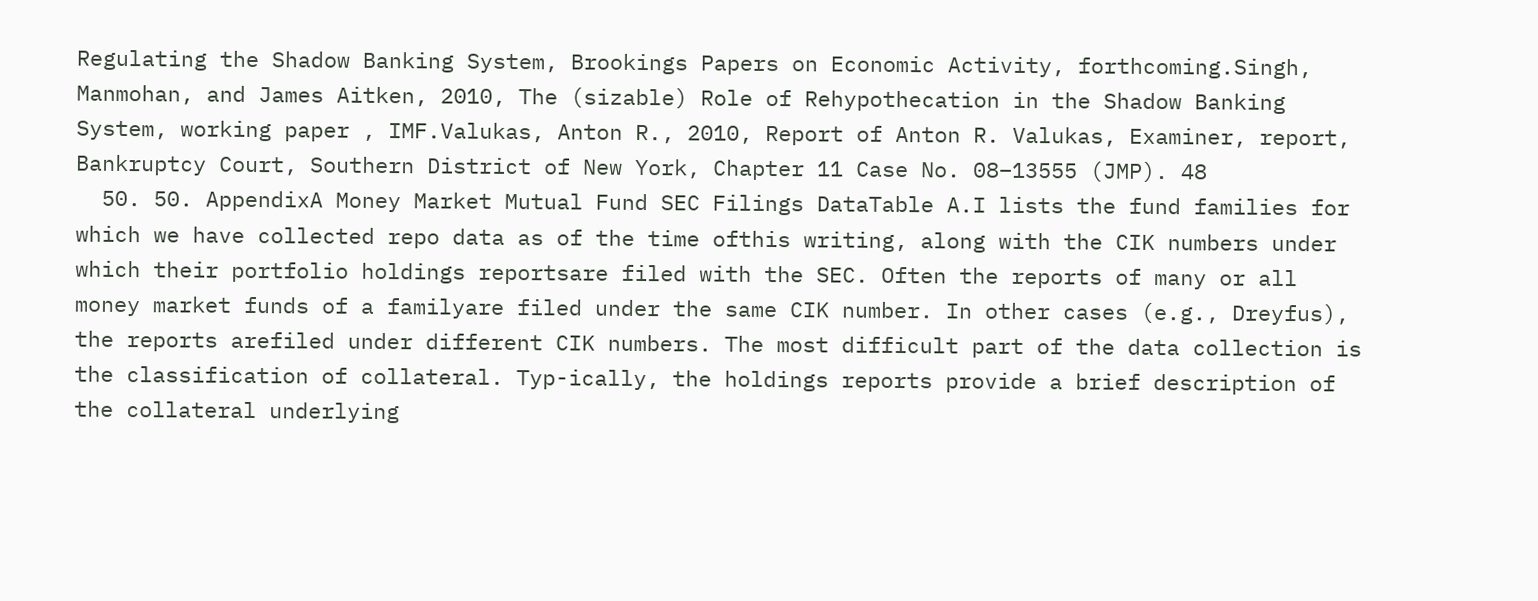Regulating the Shadow Banking System, Brookings Papers on Economic Activity, forthcoming.Singh, Manmohan, and James Aitken, 2010, The (sizable) Role of Rehypothecation in the Shadow Banking System, working paper , IMF.Valukas, Anton R., 2010, Report of Anton R. Valukas, Examiner, report, Bankruptcy Court, Southern District of New York, Chapter 11 Case No. 08–13555 (JMP). 48
  50. 50. AppendixA Money Market Mutual Fund SEC Filings DataTable A.I lists the fund families for which we have collected repo data as of the time ofthis writing, along with the CIK numbers under which their portfolio holdings reportsare filed with the SEC. Often the reports of many or all money market funds of a familyare filed under the same CIK number. In other cases (e.g., Dreyfus), the reports arefiled under different CIK numbers. The most difficult part of the data collection is the classification of collateral. Typ-ically, the holdings reports provide a brief description of the collateral underlying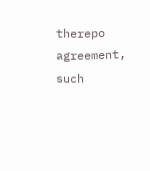therepo agreement, such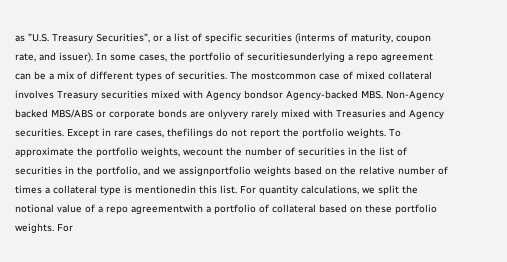as ”U.S. Treasury Securities”, or a list of specific securities (interms of maturity, coupon rate, and issuer). In some cases, the portfolio of securitiesunderlying a repo agreement can be a mix of different types of securities. The mostcommon case of mixed collateral involves Treasury securities mixed with Agency bondsor Agency-backed MBS. Non-Agency backed MBS/ABS or corporate bonds are onlyvery rarely mixed with Treasuries and Agency securities. Except in rare cases, thefilings do not report the portfolio weights. To approximate the portfolio weights, wecount the number of securities in the list of securities in the portfolio, and we assignportfolio weights based on the relative number of times a collateral type is mentionedin this list. For quantity calculations, we split the notional value of a repo agreementwith a portfolio of collateral based on these portfolio weights. For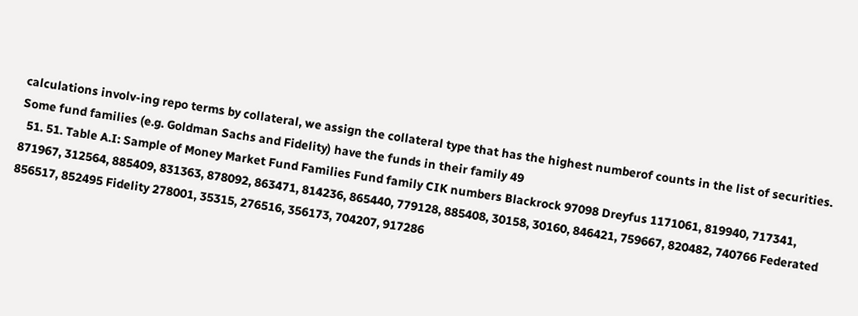calculations involv-ing repo terms by collateral, we assign the collateral type that has the highest numberof counts in the list of securities. Some fund families (e.g. Goldman Sachs and Fidelity) have the funds in their family 49
  51. 51. Table A.I: Sample of Money Market Fund Families Fund family CIK numbers Blackrock 97098 Dreyfus 1171061, 819940, 717341, 871967, 312564, 885409, 831363, 878092, 863471, 814236, 865440, 779128, 885408, 30158, 30160, 846421, 759667, 820482, 740766 Federated 856517, 852495 Fidelity 278001, 35315, 276516, 356173, 704207, 917286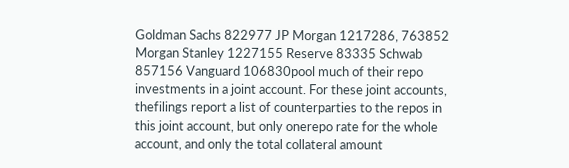Goldman Sachs 822977 JP Morgan 1217286, 763852 Morgan Stanley 1227155 Reserve 83335 Schwab 857156 Vanguard 106830pool much of their repo investments in a joint account. For these joint accounts, thefilings report a list of counterparties to the repos in this joint account, but only onerepo rate for the whole account, and only the total collateral amount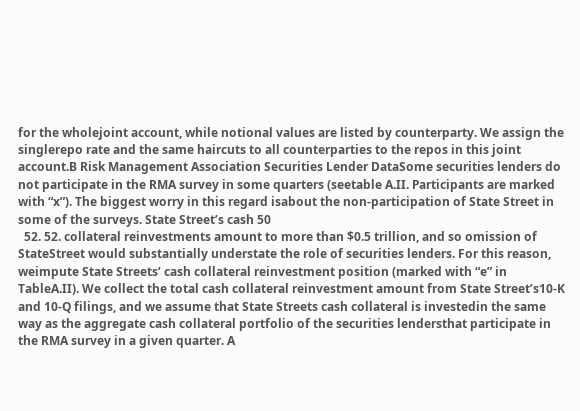for the wholejoint account, while notional values are listed by counterparty. We assign the singlerepo rate and the same haircuts to all counterparties to the repos in this joint account.B Risk Management Association Securities Lender DataSome securities lenders do not participate in the RMA survey in some quarters (seetable A.II. Participants are marked with “x”). The biggest worry in this regard isabout the non-participation of State Street in some of the surveys. State Street’s cash 50
  52. 52. collateral reinvestments amount to more than $0.5 trillion, and so omission of StateStreet would substantially understate the role of securities lenders. For this reason, weimpute State Streets’ cash collateral reinvestment position (marked with “e” in TableA.II). We collect the total cash collateral reinvestment amount from State Street’s10-K and 10-Q filings, and we assume that State Streets cash collateral is investedin the same way as the aggregate cash collateral portfolio of the securities lendersthat participate in the RMA survey in a given quarter. A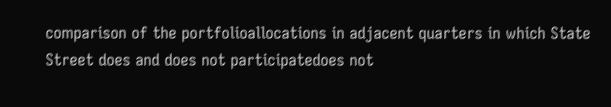comparison of the portfolioallocations in adjacent quarters in which State Street does and does not participatedoes not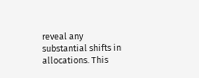reveal any substantial shifts in allocations. This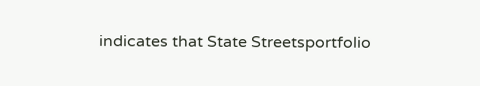indicates that State Streetsportfolio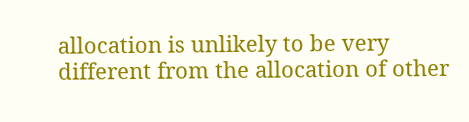allocation is unlikely to be very different from the allocation of other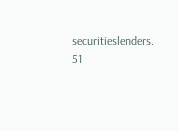securitieslenders. 51